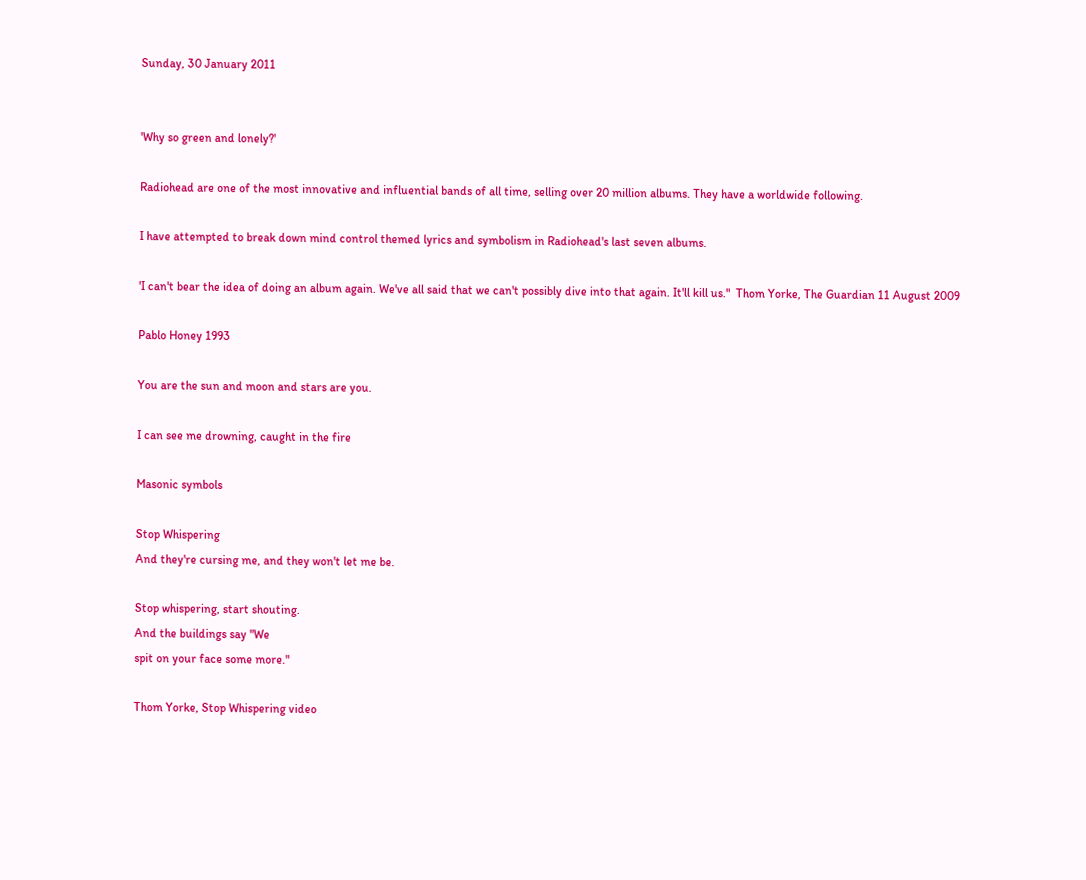Sunday, 30 January 2011


'Why so green and lonely?'

Radiohead are one of the most innovative and influential bands of all time, selling over 20 million albums. They have a worldwide following.

I have attempted to break down mind control themed lyrics and symbolism in Radiohead's last seven albums.

'I can't bear the idea of doing an album again. We've all said that we can't possibly dive into that again. It'll kill us."  Thom Yorke, The Guardian 11 August 2009

Pablo Honey 1993

You are the sun and moon and stars are you.

I can see me drowning, caught in the fire

Masonic symbols

Stop Whispering
And they're cursing me, and they won't let me be.

Stop whispering, start shouting.
And the buildings say "We
spit on your face some more."

Thom Yorke, Stop Whispering video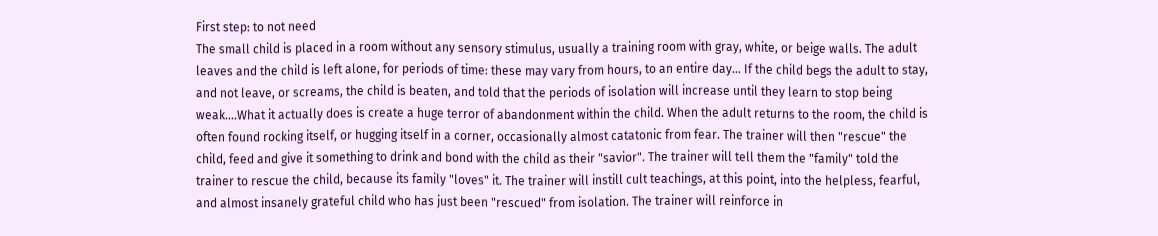First step: to not need
The small child is placed in a room without any sensory stimulus, usually a training room with gray, white, or beige walls. The adult leaves and the child is left alone, for periods of time: these may vary from hours, to an entire day... If the child begs the adult to stay, and not leave, or screams, the child is beaten, and told that the periods of isolation will increase until they learn to stop being weak....What it actually does is create a huge terror of abandonment within the child. When the adult returns to the room, the child is often found rocking itself, or hugging itself in a corner, occasionally almost catatonic from fear. The trainer will then "rescue" the child, feed and give it something to drink and bond with the child as their "savior". The trainer will tell them the "family" told the trainer to rescue the child, because its family "loves" it. The trainer will instill cult teachings, at this point, into the helpless, fearful, and almost insanely grateful child who has just been "rescued" from isolation. The trainer will reinforce in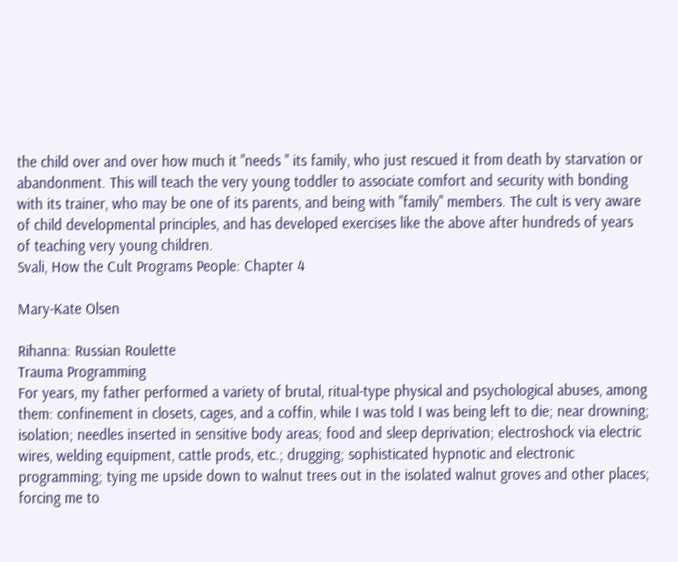the child over and over how much it "needs " its family, who just rescued it from death by starvation or abandonment. This will teach the very young toddler to associate comfort and security with bonding with its trainer, who may be one of its parents, and being with "family" members. The cult is very aware of child developmental principles, and has developed exercises like the above after hundreds of years of teaching very young children.
Svali, How the Cult Programs People: Chapter 4

Mary-Kate Olsen

Rihanna: Russian Roulette
Trauma Programming
For years, my father performed a variety of brutal, ritual-type physical and psychological abuses, among them: confinement in closets, cages, and a coffin, while I was told I was being left to die; near drowning; isolation; needles inserted in sensitive body areas; food and sleep deprivation; electroshock via electric wires, welding equipment, cattle prods, etc.; drugging; sophisticated hypnotic and electronic programming; tying me upside down to walnut trees out in the isolated walnut groves and other places; forcing me to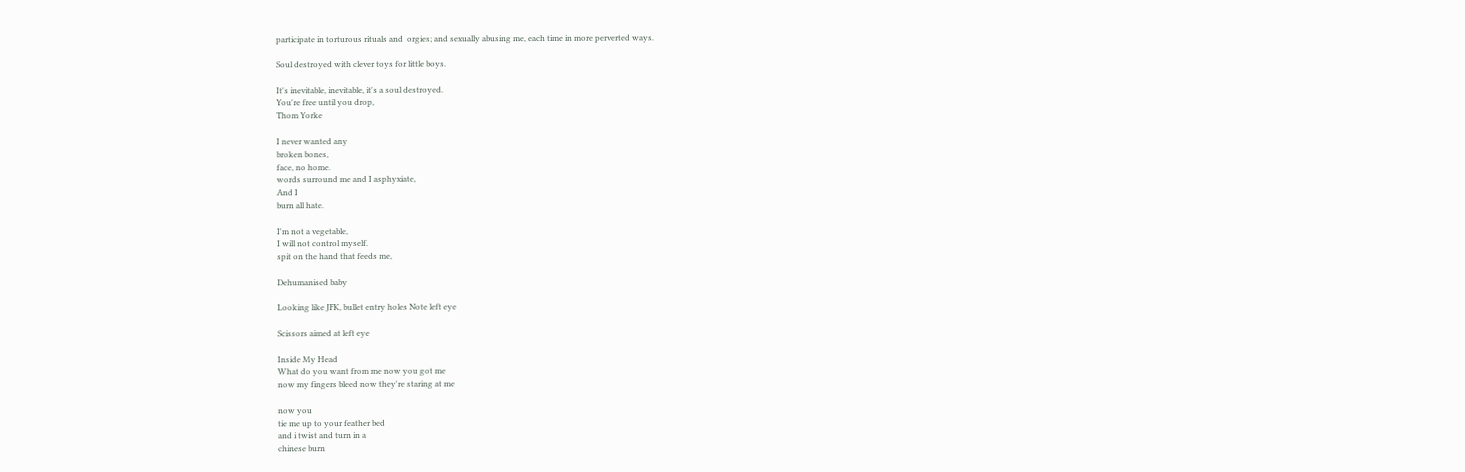participate in torturous rituals and  orgies; and sexually abusing me, each time in more perverted ways.

Soul destroyed with clever toys for little boys.

It's inevitable, inevitable, it's a soul destroyed.
You're free until you drop,
Thom Yorke

I never wanted any
broken bones,
face, no home.
words surround me and I asphyxiate,
And I
burn all hate.

I'm not a vegetable,
I will not control myself.
spit on the hand that feeds me,

Dehumanised baby

Looking like JFK, bullet entry holes Note left eye

Scissors aimed at left eye

Inside My Head
What do you want from me now you got me
now my fingers bleed now they're staring at me

now you
tie me up to your feather bed
and i twist and turn in a
chinese burn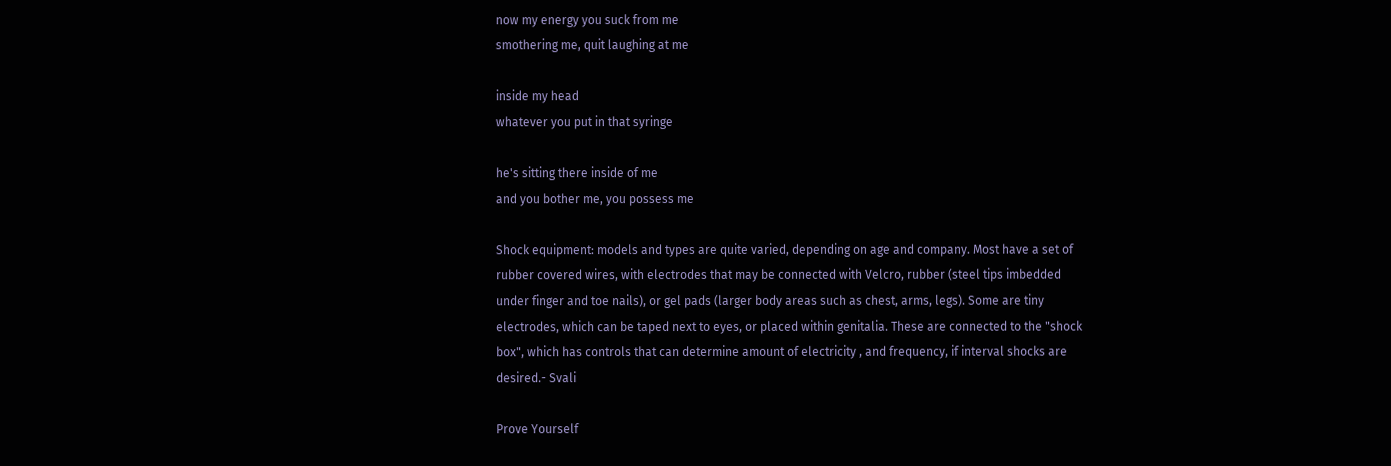now my energy you suck from me
smothering me, quit laughing at me

inside my head
whatever you put in that syringe

he's sitting there inside of me
and you bother me, you possess me

Shock equipment: models and types are quite varied, depending on age and company. Most have a set of rubber covered wires, with electrodes that may be connected with Velcro, rubber (steel tips imbedded under finger and toe nails), or gel pads (larger body areas such as chest, arms, legs). Some are tiny electrodes, which can be taped next to eyes, or placed within genitalia. These are connected to the "shock box", which has controls that can determine amount of electricity , and frequency, if interval shocks are desired.- Svali

Prove Yourself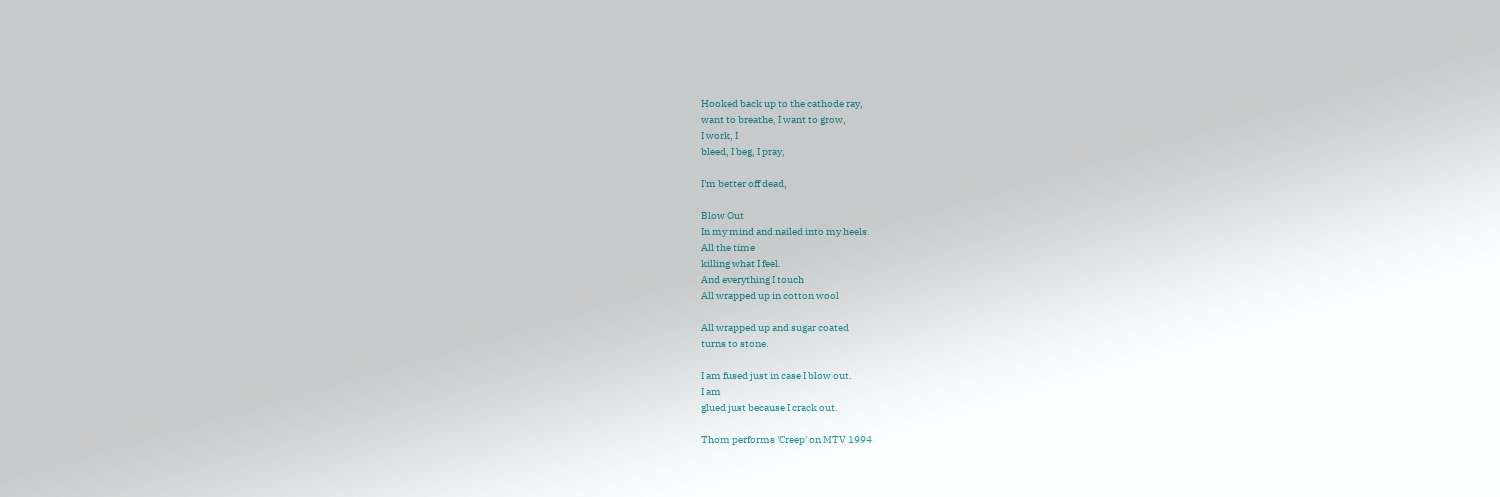Hooked back up to the cathode ray,
want to breathe, I want to grow,
I work, I
bleed, I beg, I pray,

I'm better off dead,

Blow Out
In my mind and nailed into my heels.
All the time
killing what I feel.
And everything I touch
All wrapped up in cotton wool

All wrapped up and sugar coated
turns to stone.

I am fused just in case I blow out.
I am
glued just because I crack out.

Thom performs 'Creep' on MTV 1994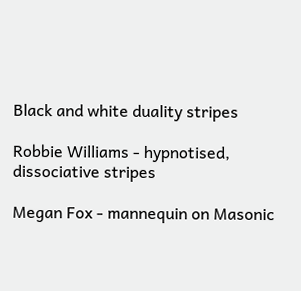Black and white duality stripes

Robbie Williams - hypnotised, dissociative stripes

Megan Fox - mannequin on Masonic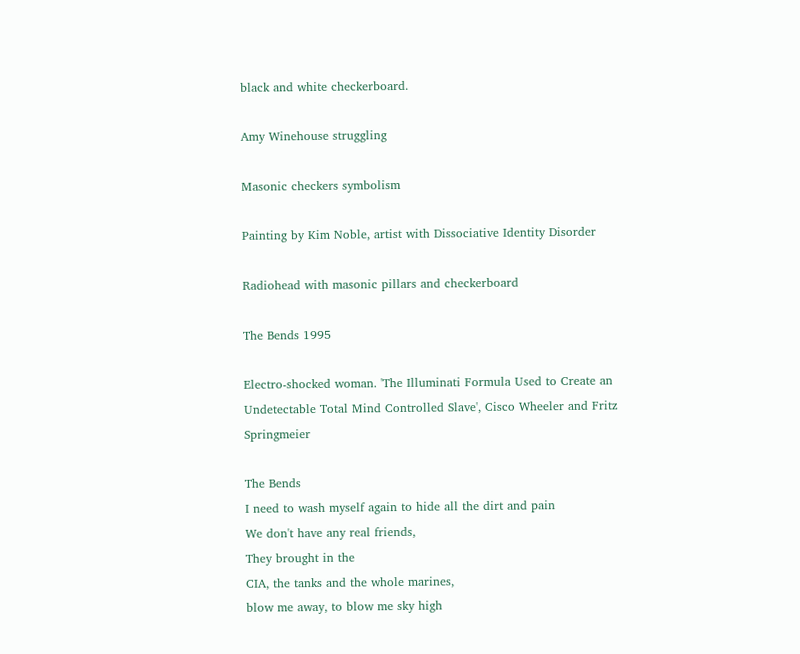black and white checkerboard.

Amy Winehouse struggling

Masonic checkers symbolism

Painting by Kim Noble, artist with Dissociative Identity Disorder

Radiohead with masonic pillars and checkerboard

The Bends 1995

Electro-shocked woman. 'The Illuminati Formula Used to Create an Undetectable Total Mind Controlled Slave', Cisco Wheeler and Fritz Springmeier

The Bends
I need to wash myself again to hide all the dirt and pain
We don't have any real friends,
They brought in the
CIA, the tanks and the whole marines,
blow me away, to blow me sky high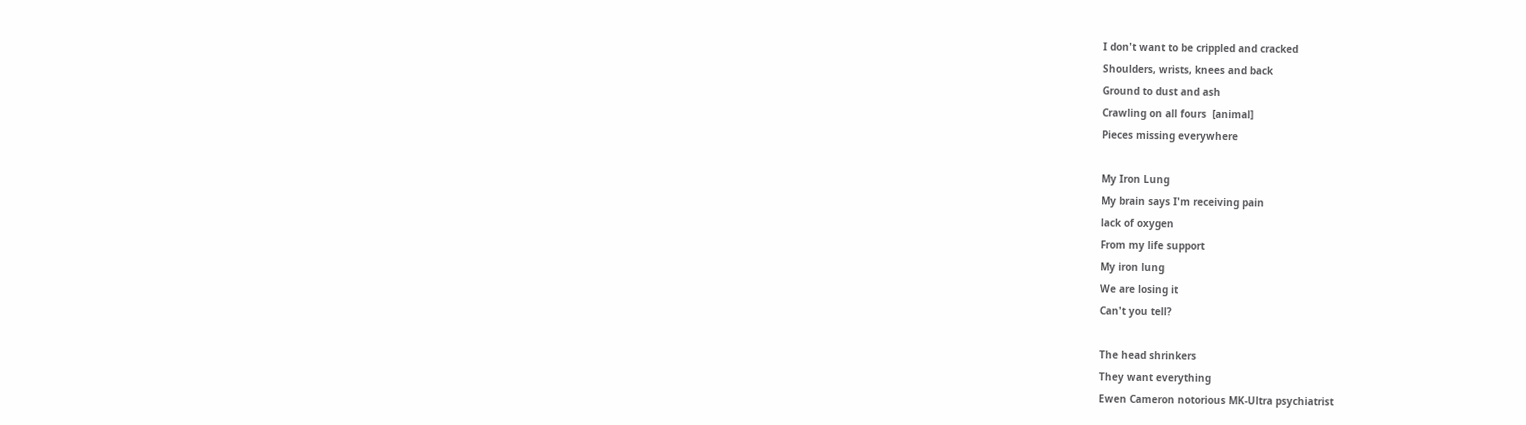I don't want to be crippled and cracked
Shoulders, wrists, knees and back
Ground to dust and ash
Crawling on all fours  [animal]
Pieces missing everywhere

My Iron Lung
My brain says I'm receiving pain
lack of oxygen
From my life support
My iron lung
We are losing it
Can't you tell?

The head shrinkers
They want everything
Ewen Cameron notorious MK-Ultra psychiatrist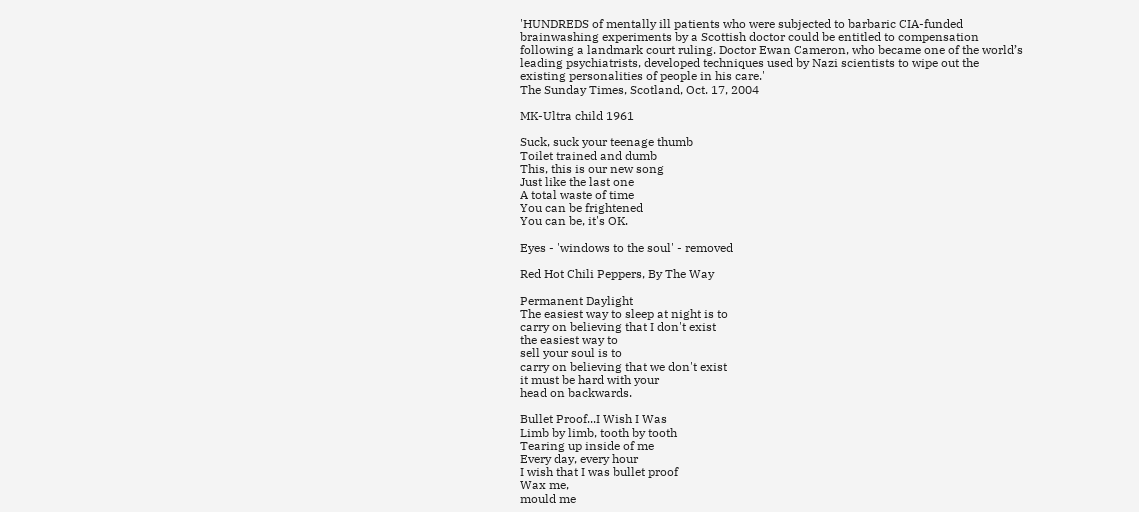'HUNDREDS of mentally ill patients who were subjected to barbaric CIA-funded brainwashing experiments by a Scottish doctor could be entitled to compensation following a landmark court ruling. Doctor Ewan Cameron, who became one of the world’s leading psychiatrists, developed techniques used by Nazi scientists to wipe out the existing personalities of people in his care.'
The Sunday Times, Scotland, Oct. 17, 2004

MK-Ultra child 1961

Suck, suck your teenage thumb
Toilet trained and dumb
This, this is our new song
Just like the last one
A total waste of time
You can be frightened
You can be, it's OK.

Eyes - 'windows to the soul' - removed

Red Hot Chili Peppers, By The Way

Permanent Daylight
The easiest way to sleep at night is to
carry on believing that I don't exist
the easiest way to
sell your soul is to
carry on believing that we don't exist
it must be hard with your
head on backwards.

Bullet Proof...I Wish I Was
Limb by limb, tooth by tooth
Tearing up inside of me
Every day, every hour
I wish that I was bullet proof
Wax me,
mould me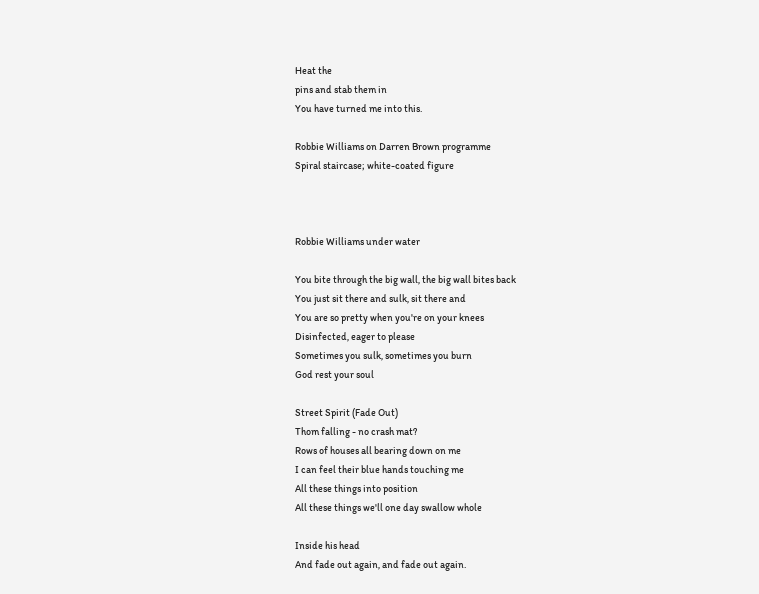Heat the
pins and stab them in
You have turned me into this.

Robbie Williams on Darren Brown programme
Spiral staircase; white-coated figure



Robbie Williams under water

You bite through the big wall, the big wall bites back
You just sit there and sulk, sit there and
You are so pretty when you're on your knees
Disinfected, eager to please
Sometimes you sulk, sometimes you burn
God rest your soul

Street Spirit (Fade Out)
Thom falling - no crash mat?
Rows of houses all bearing down on me
I can feel their blue hands touching me
All these things into position
All these things we'll one day swallow whole

Inside his head
And fade out again, and fade out again.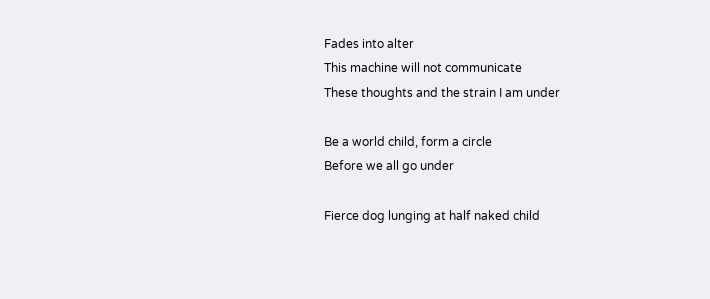Fades into alter
This machine will not communicate
These thoughts and the strain I am under

Be a world child, form a circle
Before we all go under

Fierce dog lunging at half naked child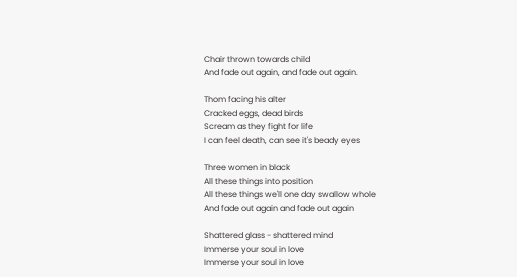Chair thrown towards child
And fade out again, and fade out again.

Thom facing his alter
Cracked eggs, dead birds
Scream as they fight for life
I can feel death, can see it's beady eyes

Three women in black
All these things into position
All these things we'll one day swallow whole
And fade out again and fade out again

Shattered glass - shattered mind
Immerse your soul in love
Immerse your soul in love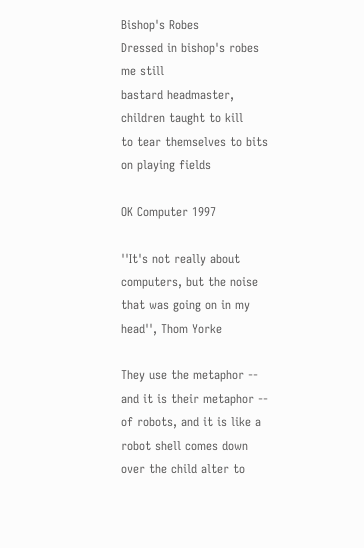Bishop's Robes
Dressed in bishop's robes
me still
bastard headmaster,
children taught to kill
to tear themselves to bits
on playing fields

OK Computer 1997

''It's not really about computers, but the noise that was going on in my head'', Thom Yorke

They use the metaphor -- and it is their metaphor -- of robots, and it is like a robot shell comes down over the child alter to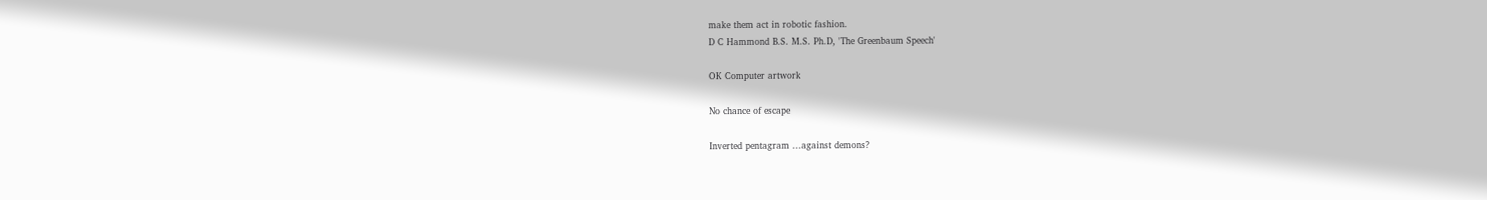make them act in robotic fashion.
D C Hammond B.S. M.S. Ph.D, 'The Greenbaum Speech'

OK Computer artwork

No chance of escape

Inverted pentagram ...against demons?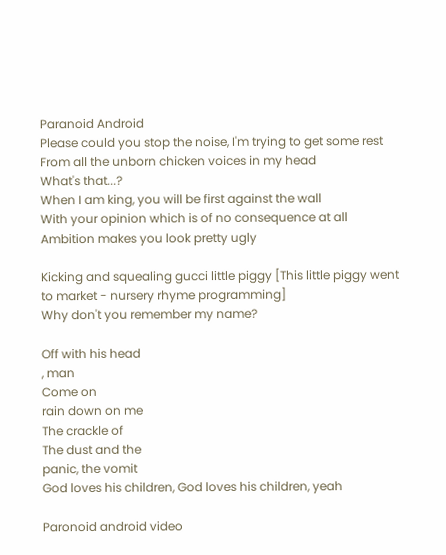Paranoid Android
Please could you stop the noise, I'm trying to get some rest
From all the unborn chicken voices in my head
What's that...?
When I am king, you will be first against the wall
With your opinion which is of no consequence at all
Ambition makes you look pretty ugly

Kicking and squealing gucci little piggy [This little piggy went to market - nursery rhyme programming]
Why don't you remember my name?

Off with his head
, man
Come on
rain down on me
The crackle of
The dust and the
panic, the vomit
God loves his children, God loves his children, yeah

Paronoid android video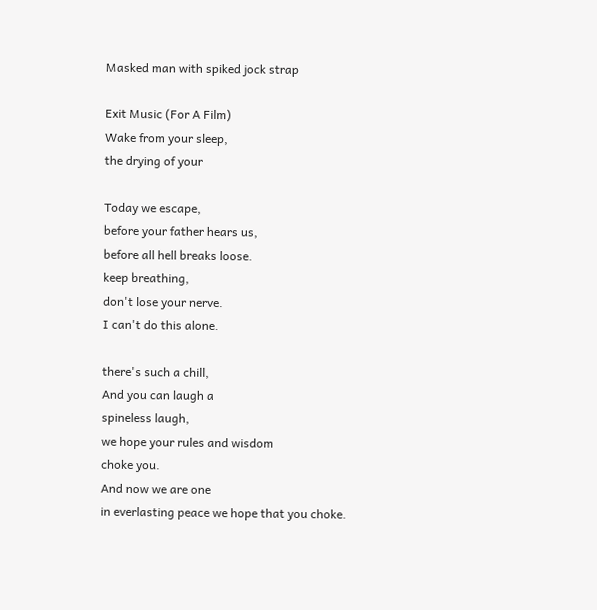Masked man with spiked jock strap

Exit Music (For A Film)
Wake from your sleep,
the drying of your

Today we escape,
before your father hears us,
before all hell breaks loose.
keep breathing,
don't lose your nerve.
I can't do this alone.

there's such a chill,
And you can laugh a
spineless laugh,
we hope your rules and wisdom
choke you.
And now we are one
in everlasting peace we hope that you choke.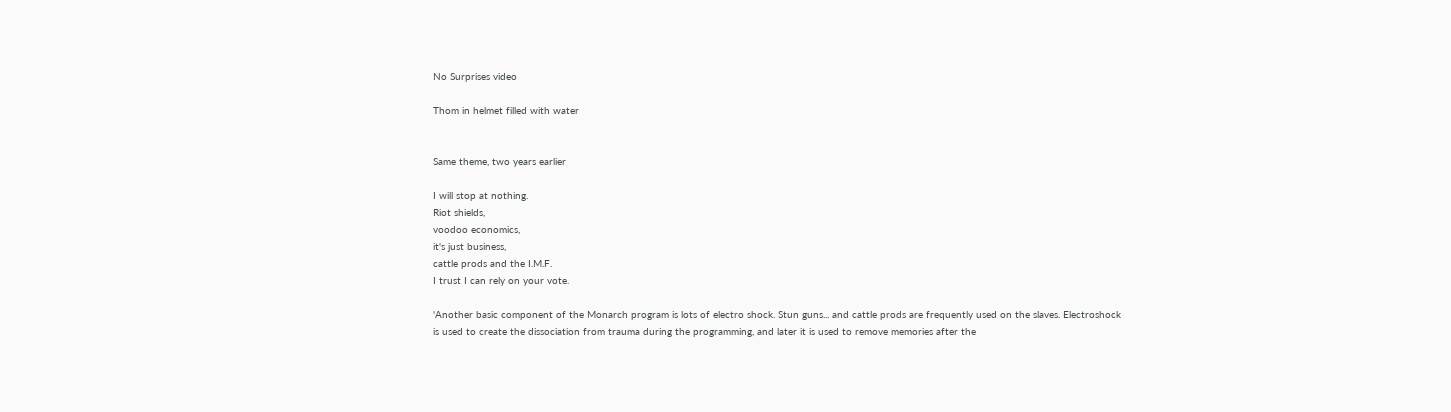No Surprises video

Thom in helmet filled with water


Same theme, two years earlier

I will stop at nothing.
Riot shields,
voodoo economics,
it's just business,
cattle prods and the I.M.F.
I trust I can rely on your vote.

'Another basic component of the Monarch program is lots of electro shock. Stun guns... and cattle prods are frequently used on the slaves. Electroshock is used to create the dissociation from trauma during the programming, and later it is used to remove memories after the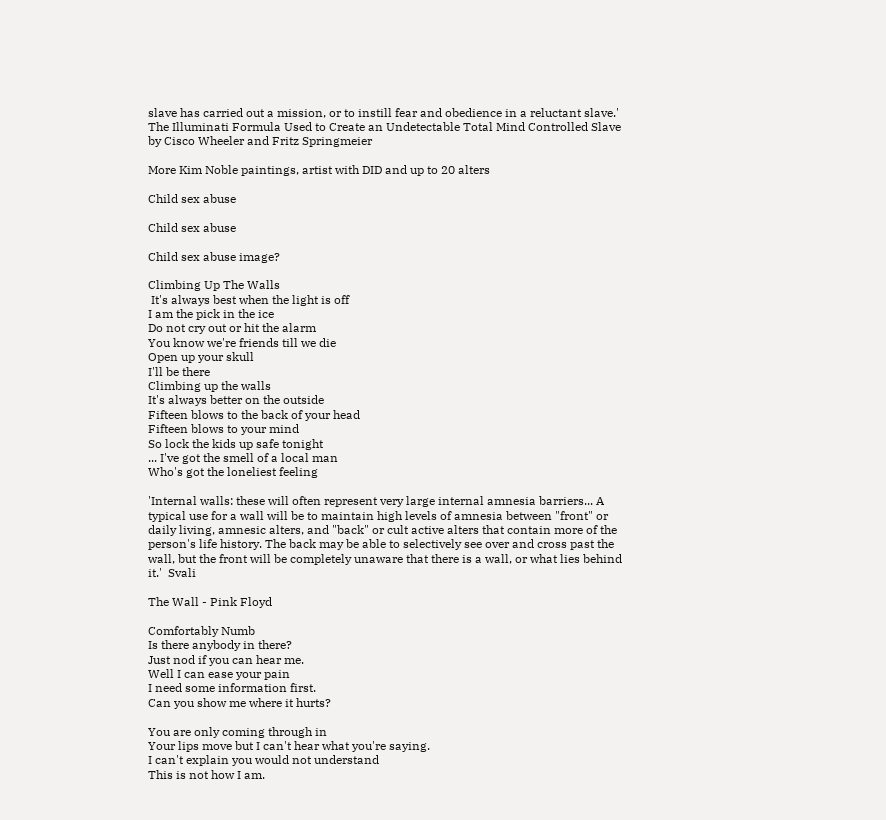slave has carried out a mission, or to instill fear and obedience in a reluctant slave.'
The Illuminati Formula Used to Create an Undetectable Total Mind Controlled Slave by Cisco Wheeler and Fritz Springmeier

More Kim Noble paintings, artist with DID and up to 20 alters

Child sex abuse

Child sex abuse

Child sex abuse image?

Climbing Up The Walls
 It's always best when the light is off
I am the pick in the ice
Do not cry out or hit the alarm
You know we're friends till we die
Open up your skull
I'll be there
Climbing up the walls
It's always better on the outside
Fifteen blows to the back of your head
Fifteen blows to your mind
So lock the kids up safe tonight
... I've got the smell of a local man
Who's got the loneliest feeling

'Internal walls: these will often represent very large internal amnesia barriers... A typical use for a wall will be to maintain high levels of amnesia between "front" or daily living, amnesic alters, and "back" or cult active alters that contain more of the person's life history. The back may be able to selectively see over and cross past the wall, but the front will be completely unaware that there is a wall, or what lies behind it.'  Svali

The Wall - Pink Floyd

Comfortably Numb
Is there anybody in there?
Just nod if you can hear me.
Well I can ease your pain
I need some information first.
Can you show me where it hurts?

You are only coming through in
Your lips move but I can't hear what you're saying.
I can't explain you would not understand
This is not how I am.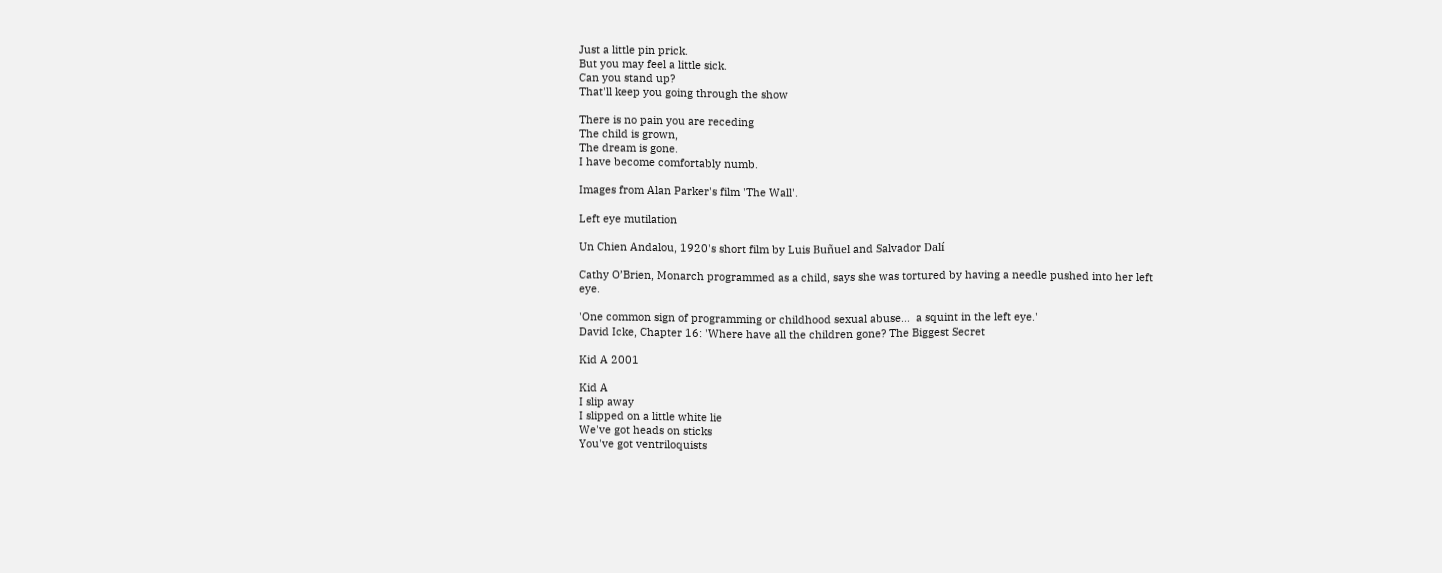Just a little pin prick.
But you may feel a little sick.
Can you stand up?
That'll keep you going through the show

There is no pain you are receding
The child is grown,
The dream is gone.
I have become comfortably numb.

Images from Alan Parker's film 'The Wall'.

Left eye mutilation

Un Chien Andalou, 1920's short film by Luis Buñuel and Salvador Dalí

Cathy O’Brien, Monarch programmed as a child, says she was tortured by having a needle pushed into her left eye.

'One common sign of programming or childhood sexual abuse...  a squint in the left eye.'
David Icke, Chapter 16: 'Where have all the children gone? The Biggest Secret

Kid A 2001

Kid A
I slip away
I slipped on a little white lie
We've got heads on sticks
You've got ventriloquists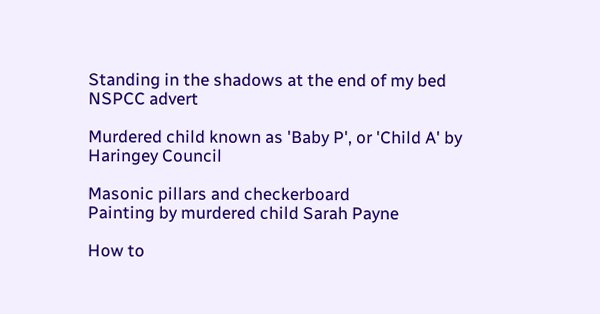Standing in the shadows at the end of my bed
NSPCC advert

Murdered child known as 'Baby P', or 'Child A' by Haringey Council

Masonic pillars and checkerboard
Painting by murdered child Sarah Payne

How to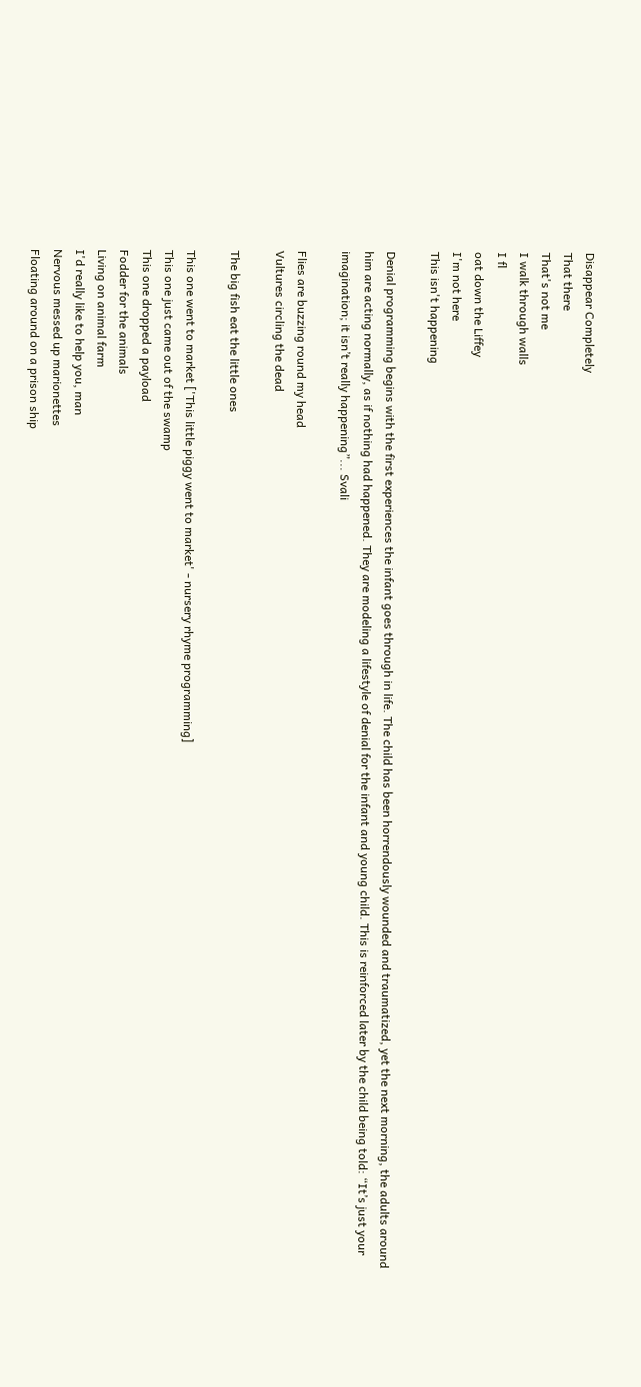Disappear Completely
That there
That's not me
I walk through walls
I fl
oat down the Liffey
I'm not here
This isn't happening

Denial programming begins with the first experiences the infant goes through in life. The child has been horrendously wounded and traumatized, yet the next morning, the adults around him are acting normally, as if nothing had happened. They are modeling a lifestyle of denial for the infant and young child. This is reinforced later by the child being told: “It’s just your imagination; it isn’t really happening”... Svali

Flies are buzzing round my head
Vultures circling the dead

The big fish eat the little ones

This one went to market ['This little piggy went to market' - nursery rhyme programming]
This one just came out of the swamp
This one dropped a payload
Fodder for the animals
Living on animal farm
I'd really like to help you, man
Nervous messed up marionettes
Floating around on a prison ship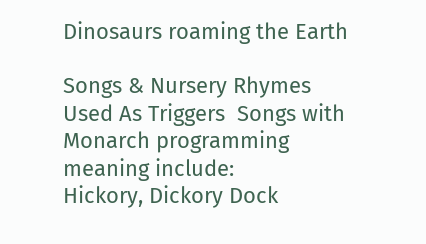Dinosaurs roaming the Earth

Songs & Nursery Rhymes Used As Triggers  Songs with Monarch programming meaning include:
Hickory, Dickory Dock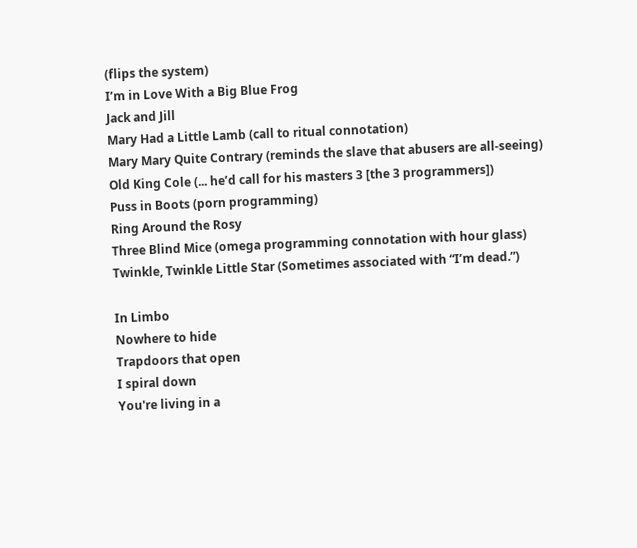(flips the system)
I’m in Love With a Big Blue Frog
Jack and Jill
Mary Had a Little Lamb (call to ritual connotation)
Mary Mary Quite Contrary (reminds the slave that abusers are all-seeing)
Old King Cole (... he’d call for his masters 3 [the 3 programmers])
Puss in Boots (porn programming)
Ring Around the Rosy
Three Blind Mice (omega programming connotation with hour glass)
Twinkle, Twinkle Little Star (Sometimes associated with “I’m dead.”)

In Limbo
Nowhere to hide
Trapdoors that open
I spiral down
You're living in a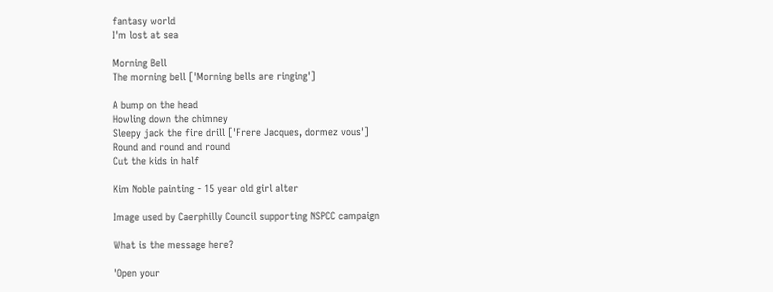fantasy world
I'm lost at sea

Morning Bell
The morning bell ['Morning bells are ringing']

A bump on the head
Howling down the chimney
Sleepy jack the fire drill ['Frere Jacques, dormez vous']
Round and round and round
Cut the kids in half

Kim Noble painting - 15 year old girl alter

Image used by Caerphilly Council supporting NSPCC campaign

What is the message here?

'Open your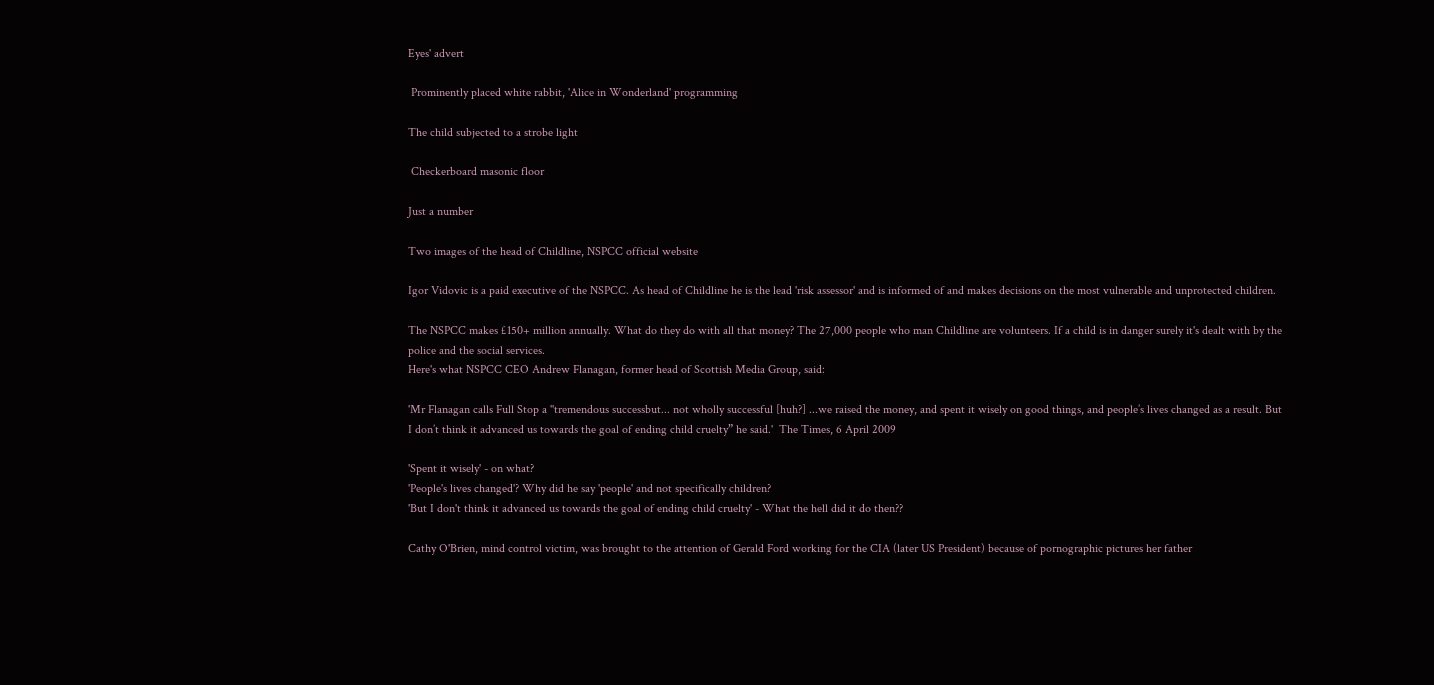Eyes' advert

 Prominently placed white rabbit, 'Alice in Wonderland' programming

The child subjected to a strobe light

 Checkerboard masonic floor

Just a number

Two images of the head of Childline, NSPCC official website

Igor Vidovic is a paid executive of the NSPCC. As head of Childline he is the lead 'risk assessor' and is informed of and makes decisions on the most vulnerable and unprotected children.

The NSPCC makes £150+ million annually. What do they do with all that money? The 27,000 people who man Childline are volunteers. If a child is in danger surely it's dealt with by the police and the social services.
Here's what NSPCC CEO Andrew Flanagan, former head of Scottish Media Group, said:

'Mr Flanagan calls Full Stop a ''tremendous successbut... not wholly successful [huh?] ...we raised the money, and spent it wisely on good things, and people’s lives changed as a result. But I don’t think it advanced us towards the goal of ending child cruelty” he said.'  The Times, 6 April 2009

'Spent it wisely' - on what?
'People's lives changed'? Why did he say 'people' and not specifically children?
'But I don't think it advanced us towards the goal of ending child cruelty' - What the hell did it do then??

Cathy O'Brien, mind control victim, was brought to the attention of Gerald Ford working for the CIA (later US President) because of pornographic pictures her father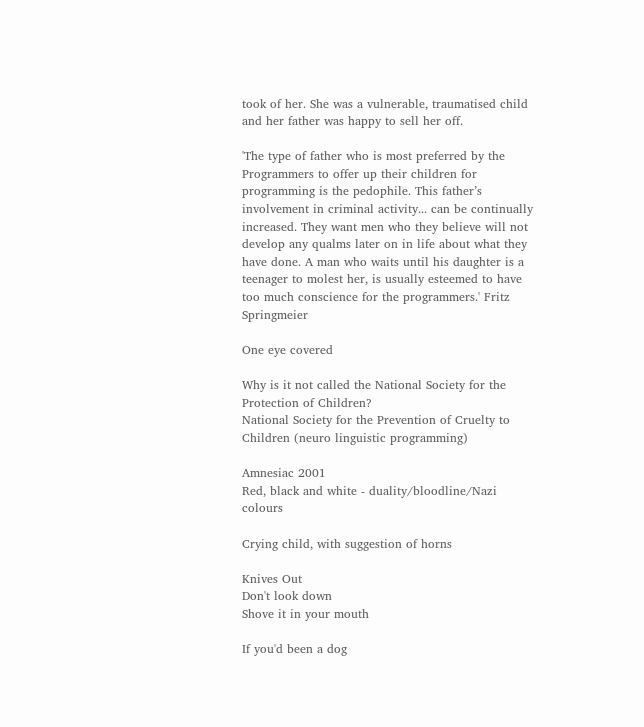took of her. She was a vulnerable, traumatised child and her father was happy to sell her off.

'The type of father who is most preferred by the Programmers to offer up their children for programming is the pedophile. This father’s involvement in criminal activity... can be continually increased. They want men who they believe will not develop any qualms later on in life about what they have done. A man who waits until his daughter is a teenager to molest her, is usually esteemed to have too much conscience for the programmers.' Fritz Springmeier

One eye covered

Why is it not called the National Society for the Protection of Children?
National Society for the Prevention of Cruelty to Children (neuro linguistic programming)

Amnesiac 2001
Red, black and white - duality/bloodline/Nazi colours

Crying child, with suggestion of horns

Knives Out
Don't look down
Shove it in your mouth

If you'd been a dog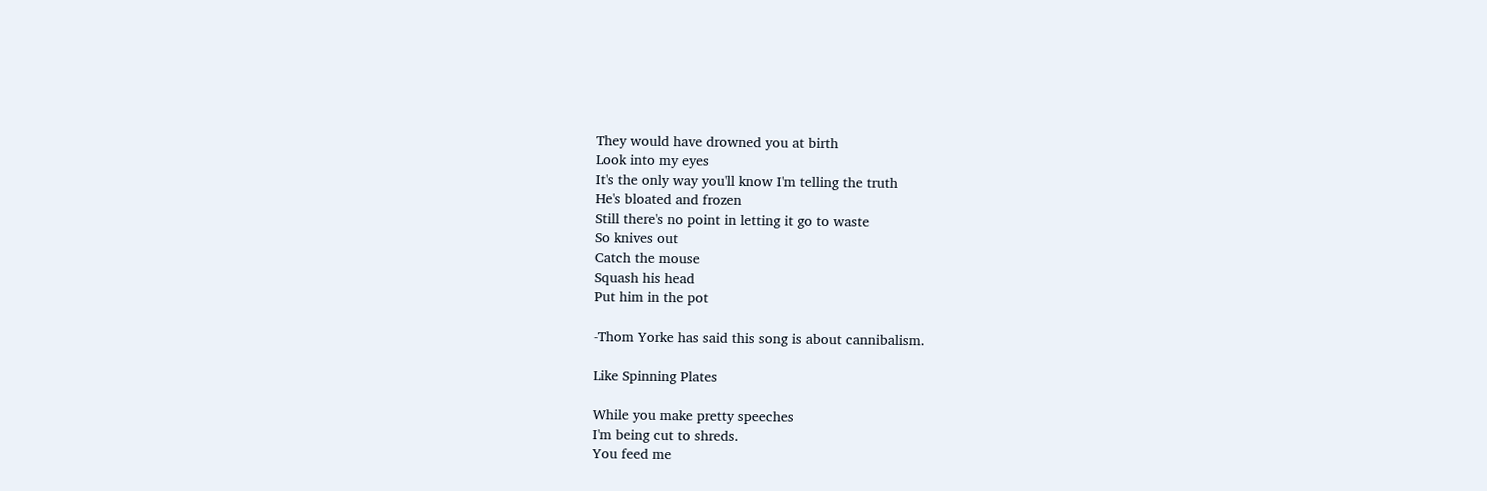They would have drowned you at birth
Look into my eyes
It's the only way you'll know I'm telling the truth
He's bloated and frozen
Still there's no point in letting it go to waste
So knives out
Catch the mouse
Squash his head
Put him in the pot

-Thom Yorke has said this song is about cannibalism.

Like Spinning Plates

While you make pretty speeches
I'm being cut to shreds.
You feed me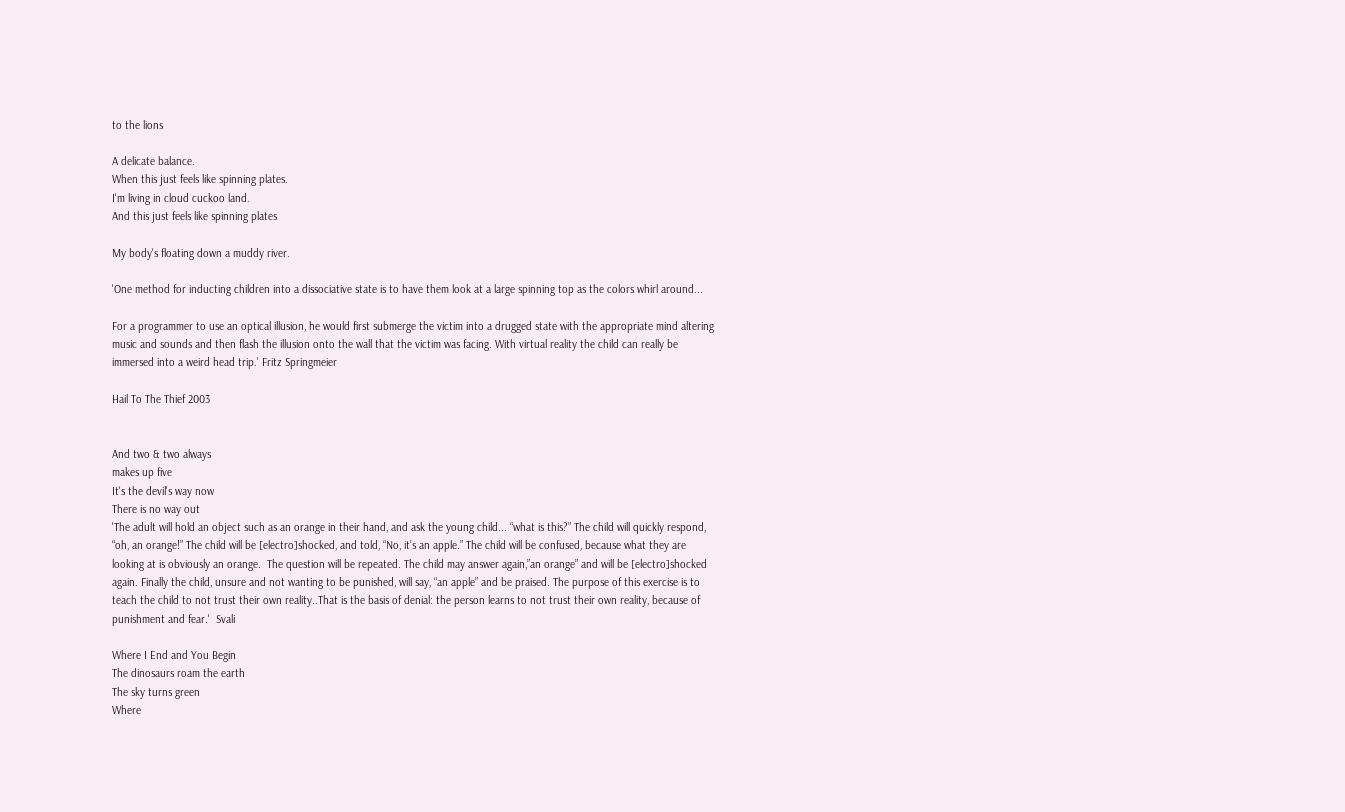to the lions

A delicate balance.
When this just feels like spinning plates.
I'm living in cloud cuckoo land.
And this just feels like spinning plates

My body's floating down a muddy river.

'One method for inducting children into a dissociative state is to have them look at a large spinning top as the colors whirl around...

For a programmer to use an optical illusion, he would first submerge the victim into a drugged state with the appropriate mind altering music and sounds and then flash the illusion onto the wall that the victim was facing. With virtual reality the child can really be immersed into a weird head trip.' Fritz Springmeier

Hail To The Thief 2003


And two & two always
makes up five
It's the devil's way now
There is no way out
'The adult will hold an object such as an orange in their hand, and ask the young child... “what is this?” The child will quickly respond, “oh, an orange!” The child will be [electro]shocked, and told, “No, it’s an apple.” The child will be confused, because what they are looking at is obviously an orange.  The question will be repeated. The child may answer again,”an orange” and will be [electro]shocked again. Finally the child, unsure and not wanting to be punished, will say, “an apple” and be praised. The purpose of this exercise is to teach the child to not trust their own reality..That is the basis of denial: the person learns to not trust their own reality, because of punishment and fear.'  Svali

Where I End and You Begin
The dinosaurs roam the earth
The sky turns green
Where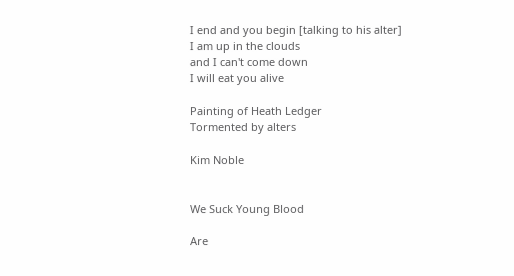I end and you begin [talking to his alter]
I am up in the clouds
and I can't come down
I will eat you alive

Painting of Heath Ledger
Tormented by alters

Kim Noble


We Suck Young Blood

Are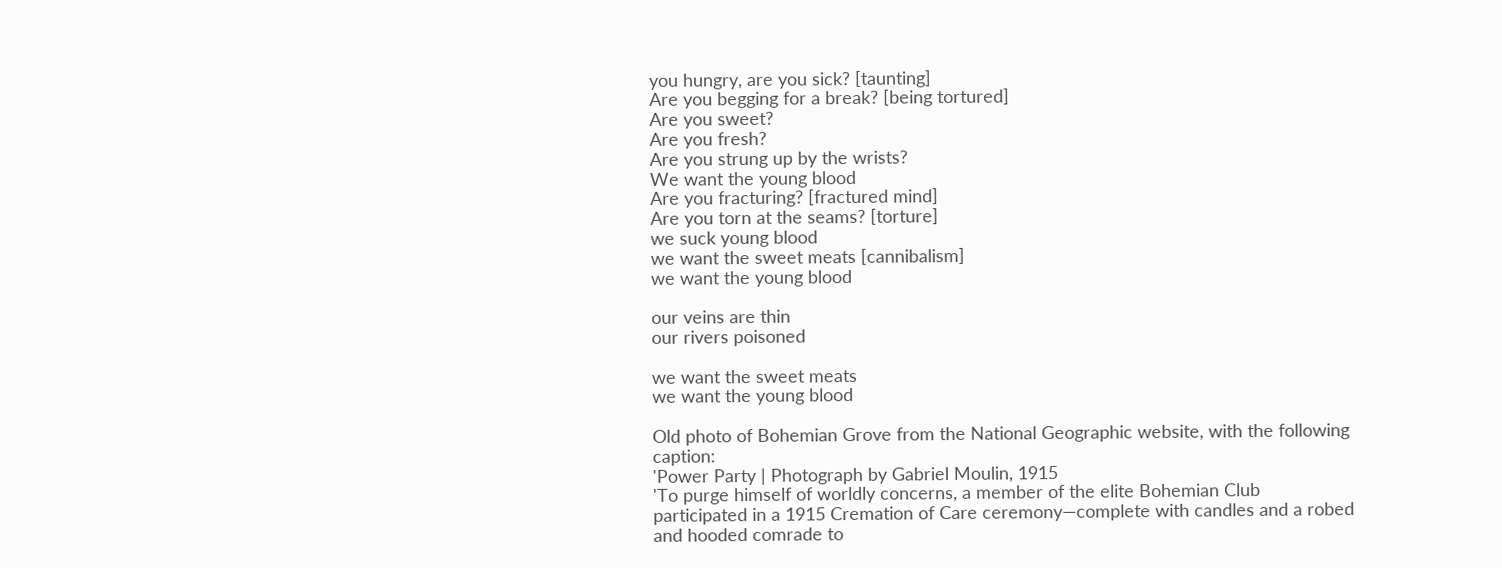you hungry, are you sick? [taunting]
Are you begging for a break? [being tortured]
Are you sweet?
Are you fresh?
Are you strung up by the wrists?
We want the young blood
Are you fracturing? [fractured mind]
Are you torn at the seams? [torture]
we suck young blood
we want the sweet meats [cannibalism]
we want the young blood

our veins are thin
our rivers poisoned

we want the sweet meats
we want the young blood

Old photo of Bohemian Grove from the National Geographic website, with the following caption:
'Power Party | Photograph by Gabriel Moulin, 1915
'To purge himself of worldly concerns, a member of the elite Bohemian Club participated in a 1915 Cremation of Care ceremony—complete with candles and a robed and hooded comrade to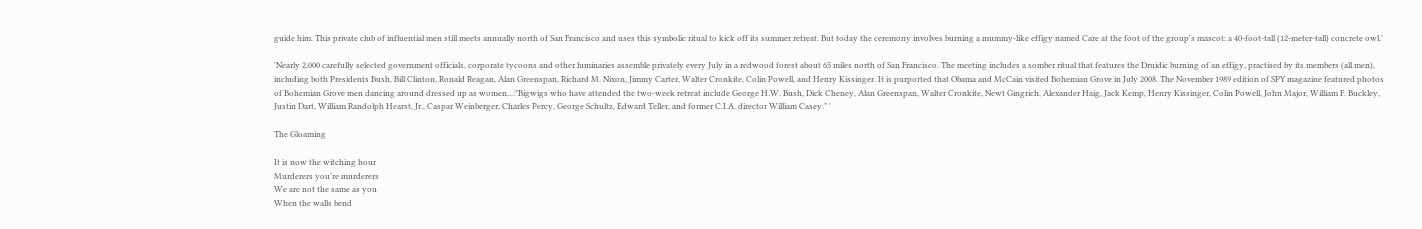guide him. This private club of influential men still meets annually north of San Francisco and uses this symbolic ritual to kick off its summer retreat. But today the ceremony involves burning a mummy-like effigy named Care at the foot of the group's mascot: a 40-foot-tall (12-meter-tall) concrete owl.'

'Nearly 2,000 carefully selected government officials, corporate tycoons and other luminaries assemble privately every July in a redwood forest about 65 miles north of San Francisco. The meeting includes a somber ritual that features the Druidic burning of an effigy, practised by its members (all men), including both Presidents Bush, Bill Clinton, Ronald Reagan, Alan Greenspan, Richard M. Nixon, Jimmy Carter, Walter Cronkite, Colin Powell, and Henry Kissinger. It is purported that Obama and McCain visited Bohemian Grove in July 2008. The November 1989 edition of SPY magazine featured photos of Bohemian Grove men dancing around dressed up as women...:"Bigwigs who have attended the two-week retreat include George H.W. Bush, Dick Cheney, Alan Greenspan, Walter Cronkite, Newt Gingrich, Alexander Haig, Jack Kemp, Henry Kissinger, Colin Powell, John Major, William F. Buckley, Justin Dart, William Randolph Hearst, Jr., Caspar Weinberger, Charles Percy, George Schultz, Edward Teller, and former C.I.A. director William Casey." '

The Gloaming

It is now the witching hour
Murderers you're murderers
We are not the same as you
When the walls bend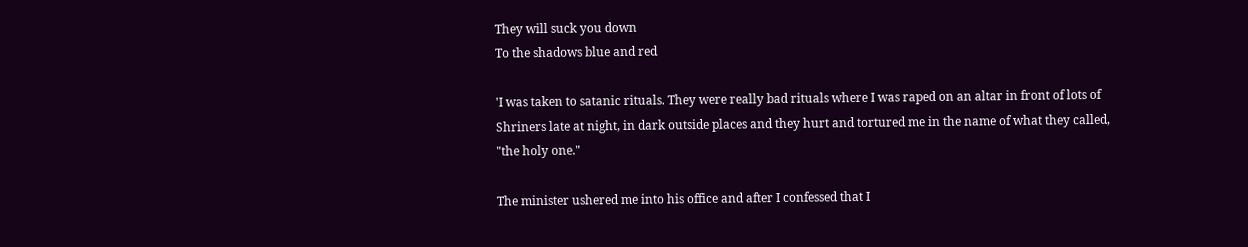They will suck you down
To the shadows blue and red

'I was taken to satanic rituals. They were really bad rituals where I was raped on an altar in front of lots of Shriners late at night, in dark outside places and they hurt and tortured me in the name of what they called, "the holy one."

The minister ushered me into his office and after I confessed that I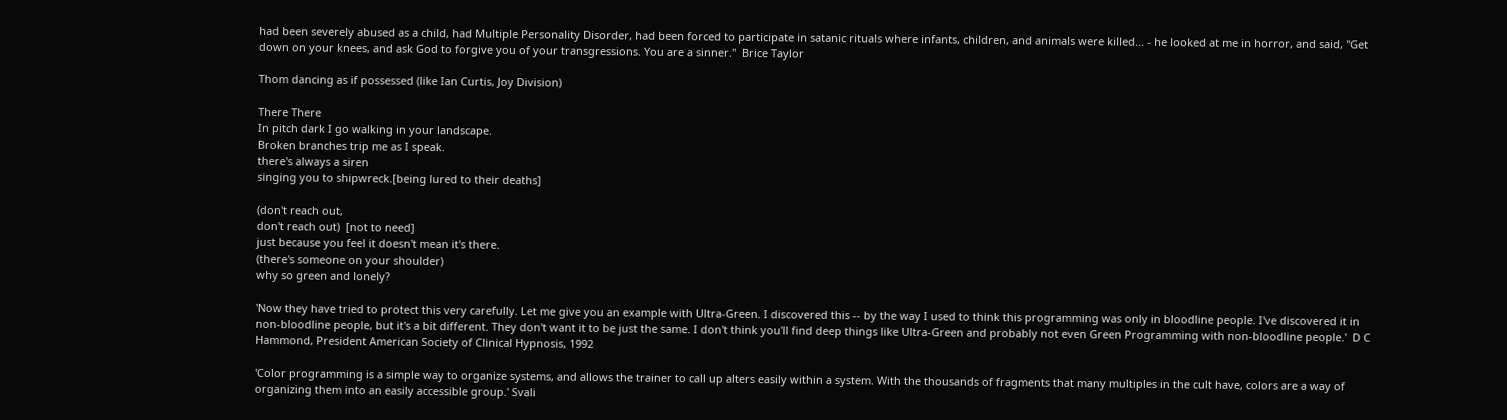had been severely abused as a child, had Multiple Personality Disorder, had been forced to participate in satanic rituals where infants, children, and animals were killed... - he looked at me in horror, and said, "Get down on your knees, and ask God to forgive you of your transgressions. You are a sinner."  Brice Taylor

Thom dancing as if possessed (like Ian Curtis, Joy Division)

There There
In pitch dark I go walking in your landscape.
Broken branches trip me as I speak.
there's always a siren
singing you to shipwreck.[being lured to their deaths]

(don't reach out,
don't reach out)  [not to need]
just because you feel it doesn't mean it's there.
(there's someone on your shoulder)
why so green and lonely?

'Now they have tried to protect this very carefully. Let me give you an example with Ultra-Green. I discovered this -- by the way I used to think this programming was only in bloodline people. I've discovered it in non-bloodline people, but it's a bit different. They don't want it to be just the same. I don't think you'll find deep things like Ultra-Green and probably not even Green Programming with non-bloodline people.'  D C Hammond, President American Society of Clinical Hypnosis, 1992

'Color programming is a simple way to organize systems, and allows the trainer to call up alters easily within a system. With the thousands of fragments that many multiples in the cult have, colors are a way of organizing them into an easily accessible group.' Svali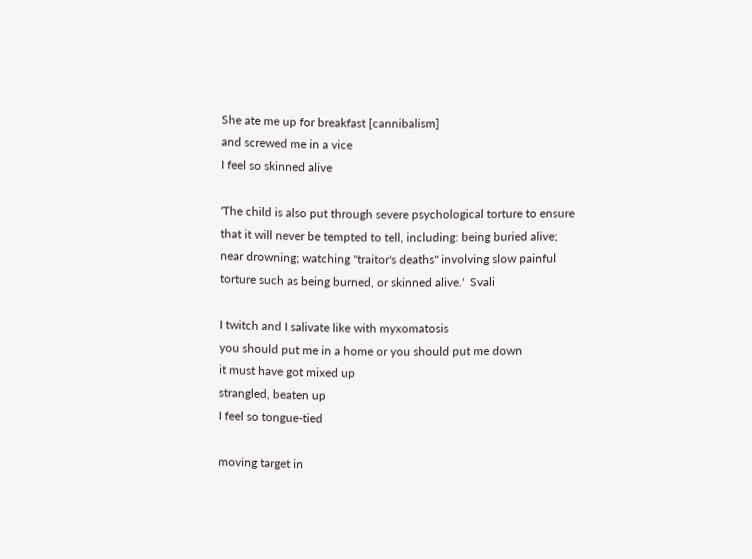She ate me up for breakfast [cannibalism]
and screwed me in a vice
I feel so skinned alive

'The child is also put through severe psychological torture to ensure that it will never be tempted to tell, including: being buried alive; near drowning; watching "traitor's deaths" involving slow painful torture such as being burned, or skinned alive.'  Svali

I twitch and I salivate like with myxomatosis
you should put me in a home or you should put me down
it must have got mixed up
strangled, beaten up
I feel so tongue-tied

moving target in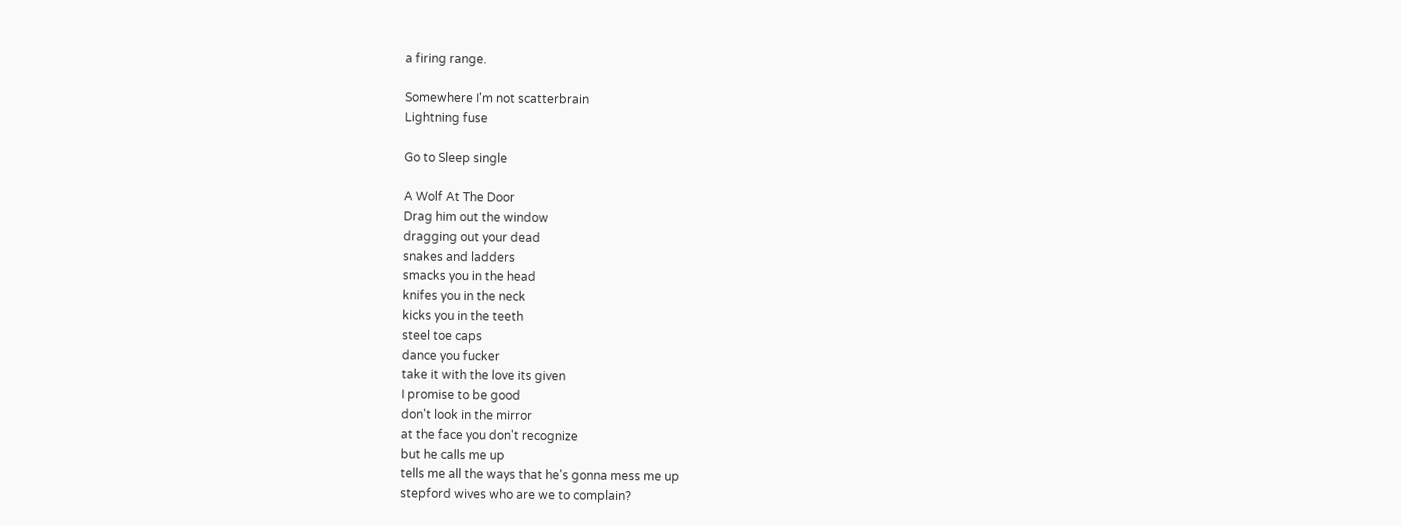a firing range.

Somewhere I'm not scatterbrain
Lightning fuse

Go to Sleep single

A Wolf At The Door
Drag him out the window
dragging out your dead
snakes and ladders
smacks you in the head
knifes you in the neck
kicks you in the teeth
steel toe caps
dance you fucker
take it with the love its given
I promise to be good
don't look in the mirror
at the face you don't recognize
but he calls me up
tells me all the ways that he's gonna mess me up
stepford wives who are we to complain?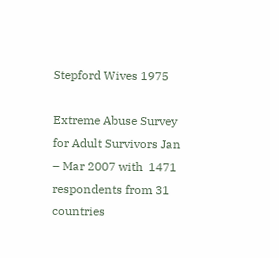Stepford Wives 1975

Extreme Abuse Survey for Adult Survivors Jan – Mar 2007 with  1471 respondents from 31 countries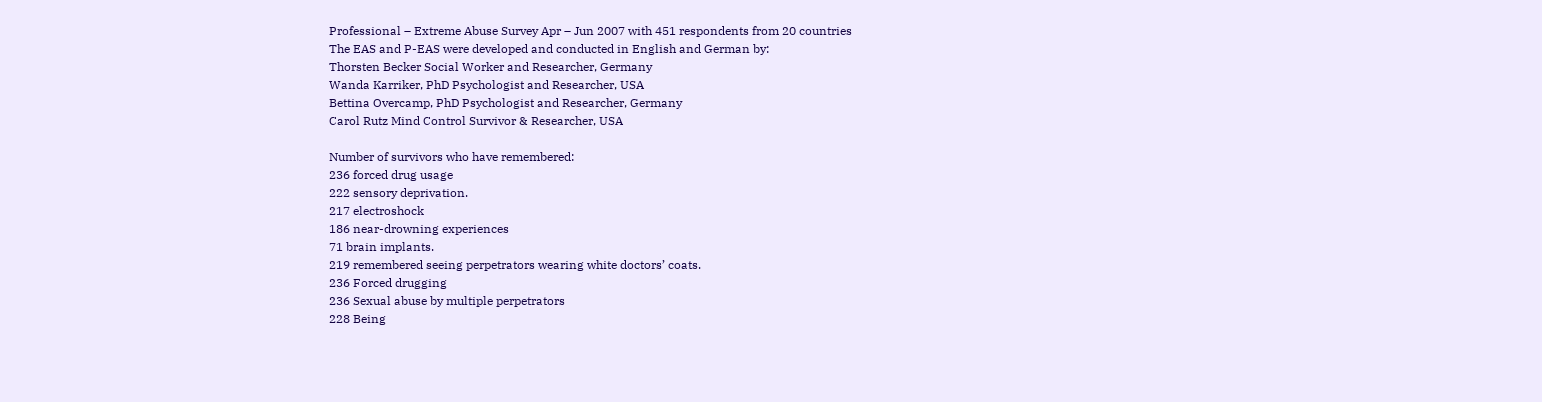Professional – Extreme Abuse Survey Apr – Jun 2007 with 451 respondents from 20 countries
The EAS and P-EAS were developed and conducted in English and German by:
Thorsten Becker Social Worker and Researcher, Germany
Wanda Karriker, PhD Psychologist and Researcher, USA
Bettina Overcamp, PhD Psychologist and Researcher, Germany
Carol Rutz Mind Control Survivor & Researcher, USA

Number of survivors who have remembered:
236 forced drug usage
222 sensory deprivation.
217 electroshock
186 near-drowning experiences
71 brain implants.
219 remembered seeing perpetrators wearing white doctors’ coats.
236 Forced drugging
236 Sexual abuse by multiple perpetrators
228 Being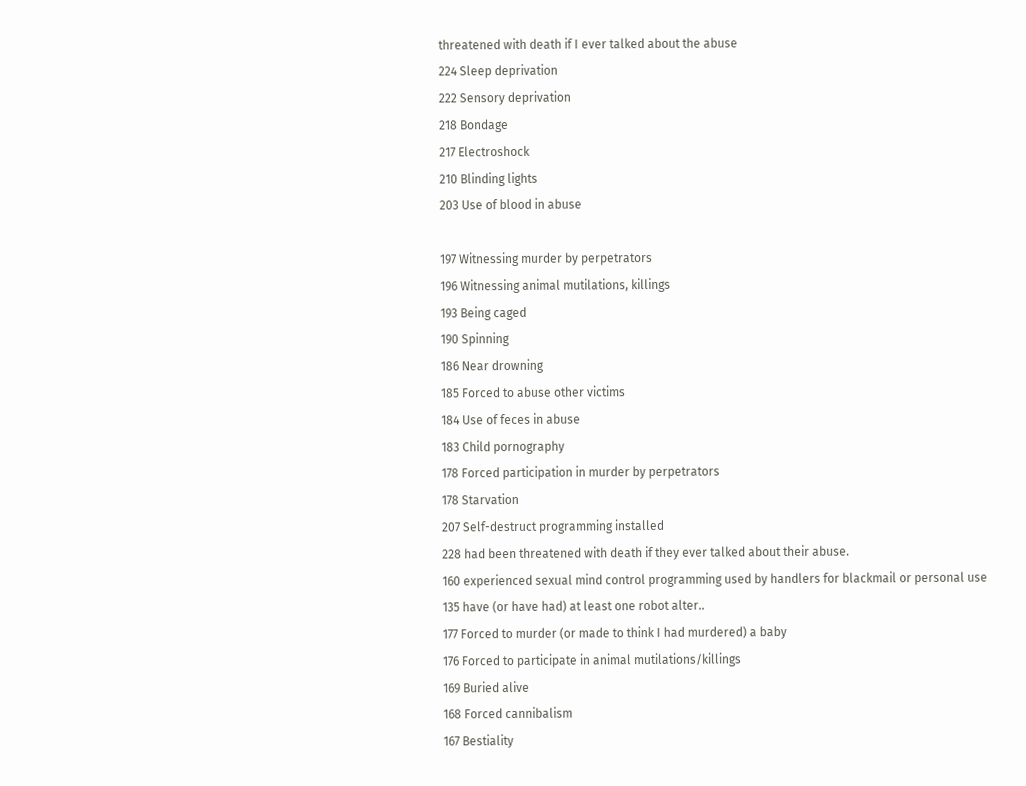threatened with death if I ever talked about the abuse
224 Sleep deprivation
222 Sensory deprivation
218 Bondage
217 Electroshock
210 Blinding lights
203 Use of blood in abuse

197 Witnessing murder by perpetrators
196 Witnessing animal mutilations, killings
193 Being caged
190 Spinning
186 Near drowning
185 Forced to abuse other victims
184 Use of feces in abuse
183 Child pornography
178 Forced participation in murder by perpetrators
178 Starvation
207 Self-destruct programming installed
228 had been threatened with death if they ever talked about their abuse.
160 experienced sexual mind control programming used by handlers for blackmail or personal use
135 have (or have had) at least one robot alter..
177 Forced to murder (or made to think I had murdered) a baby
176 Forced to participate in animal mutilations/killings
169 Buried alive
168 Forced cannibalism
167 Bestiality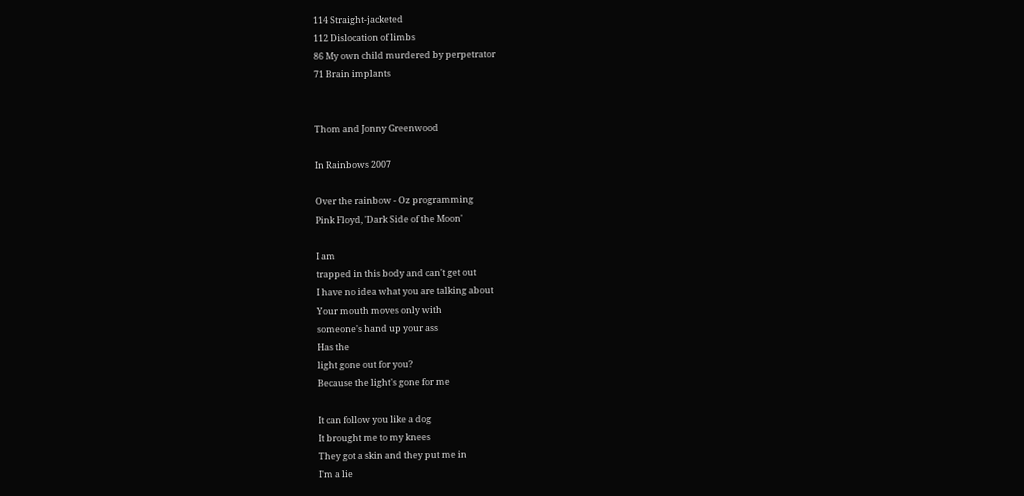114 Straight-jacketed
112 Dislocation of limbs
86 My own child murdered by perpetrator
71 Brain implants


Thom and Jonny Greenwood

In Rainbows 2007

Over the rainbow - Oz programming
Pink Floyd, 'Dark Side of the Moon'

I am
trapped in this body and can't get out
I have no idea what you are talking about
Your mouth moves only with
someone's hand up your ass
Has the
light gone out for you?
Because the light's gone for me

It can follow you like a dog
It brought me to my knees
They got a skin and they put me in
I'm a lie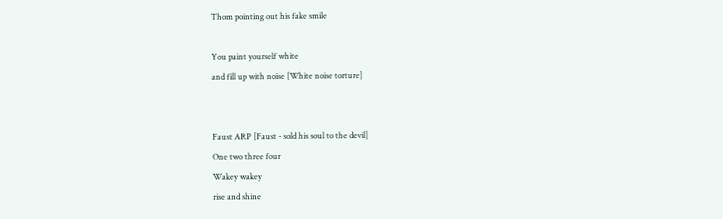Thom pointing out his fake smile

You paint yourself white
and fill up with noise [White noise torture]


Faust ARP [Faust - sold his soul to the devil]
One two three four
Wakey wakey
rise and shine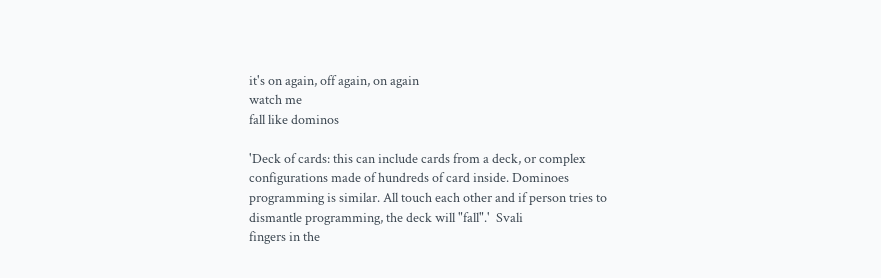it's on again, off again, on again
watch me
fall like dominos

'Deck of cards: this can include cards from a deck, or complex configurations made of hundreds of card inside. Dominoes programming is similar. All touch each other and if person tries to dismantle programming, the deck will "fall".'  Svali
fingers in the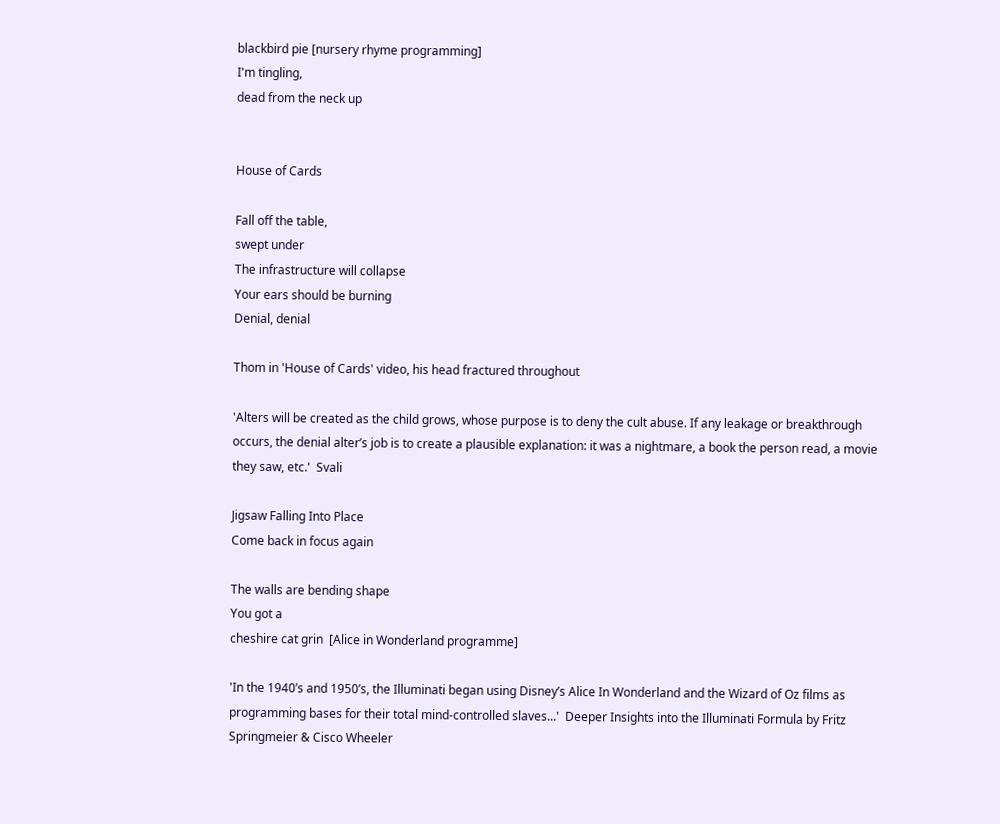blackbird pie [nursery rhyme programming]
I'm tingling,
dead from the neck up


House of Cards

Fall off the table,
swept under
The infrastructure will collapse
Your ears should be burning
Denial, denial

Thom in 'House of Cards' video, his head fractured throughout

'Alters will be created as the child grows, whose purpose is to deny the cult abuse. If any leakage or breakthrough occurs, the denial alter’s job is to create a plausible explanation: it was a nightmare, a book the person read, a movie they saw, etc.'  Svali

Jigsaw Falling Into Place
Come back in focus again

The walls are bending shape
You got a
cheshire cat grin  [Alice in Wonderland programme]

'In the 1940’s and 1950’s, the Illuminati began using Disney’s Alice In Wonderland and the Wizard of Oz films as programming bases for their total mind-controlled slaves...'  Deeper Insights into the Illuminati Formula by Fritz Springmeier & Cisco Wheeler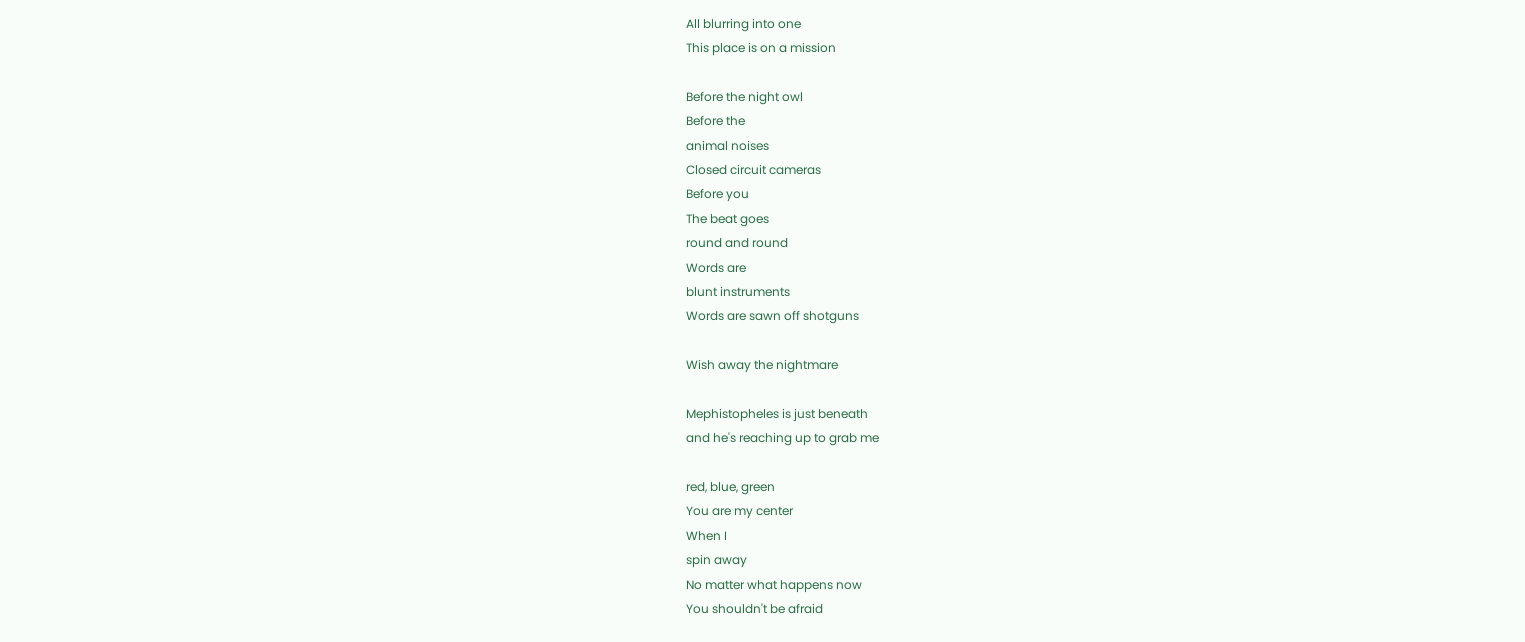All blurring into one
This place is on a mission

Before the night owl
Before the
animal noises
Closed circuit cameras
Before you
The beat goes
round and round
Words are
blunt instruments
Words are sawn off shotguns

Wish away the nightmare

Mephistopheles is just beneath
and he's reaching up to grab me

red, blue, green
You are my center
When I
spin away
No matter what happens now
You shouldn't be afraid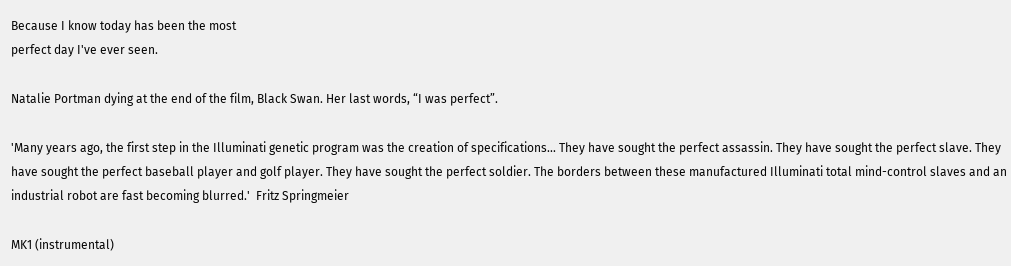Because I know today has been the most
perfect day I've ever seen.

Natalie Portman dying at the end of the film, Black Swan. Her last words, “I was perfect”.

'Many years ago, the first step in the Illuminati genetic program was the creation of specifications... They have sought the perfect assassin. They have sought the perfect slave. They have sought the perfect baseball player and golf player. They have sought the perfect soldier. The borders between these manufactured Illuminati total mind-control slaves and an industrial robot are fast becoming blurred.'  Fritz Springmeier

MK1 (instrumental)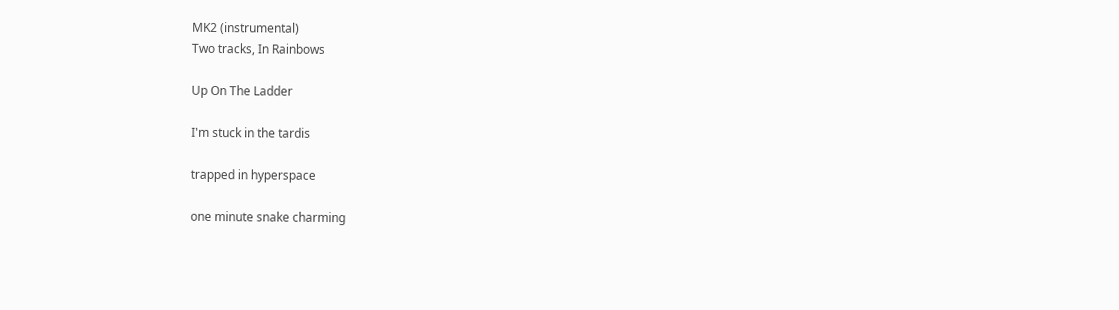MK2 (instrumental)
Two tracks, In Rainbows

Up On The Ladder

I'm stuck in the tardis

trapped in hyperspace

one minute snake charming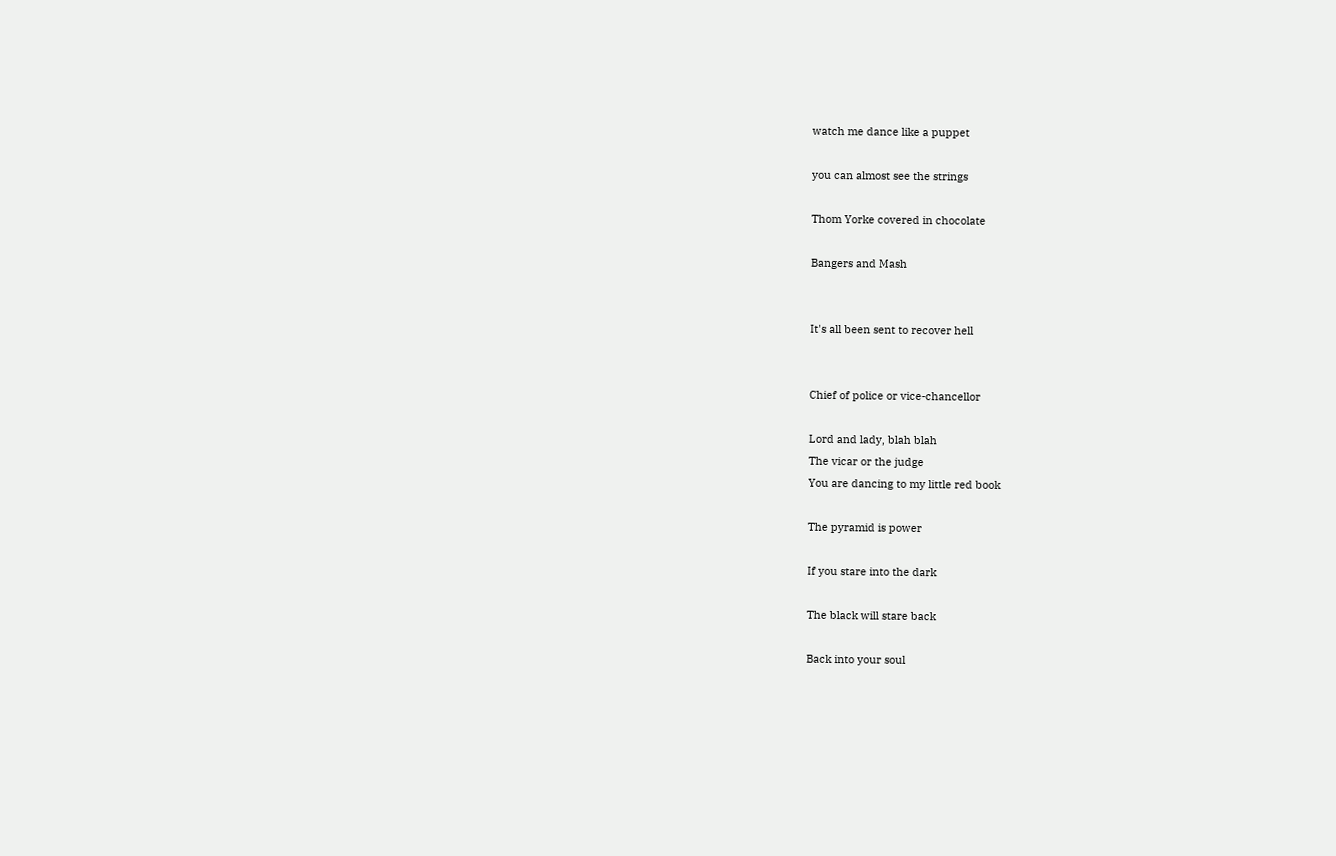watch me dance like a puppet

you can almost see the strings

Thom Yorke covered in chocolate

Bangers and Mash


It's all been sent to recover hell


Chief of police or vice-chancellor

Lord and lady, blah blah
The vicar or the judge
You are dancing to my little red book

The pyramid is power

If you stare into the dark

The black will stare back

Back into your soul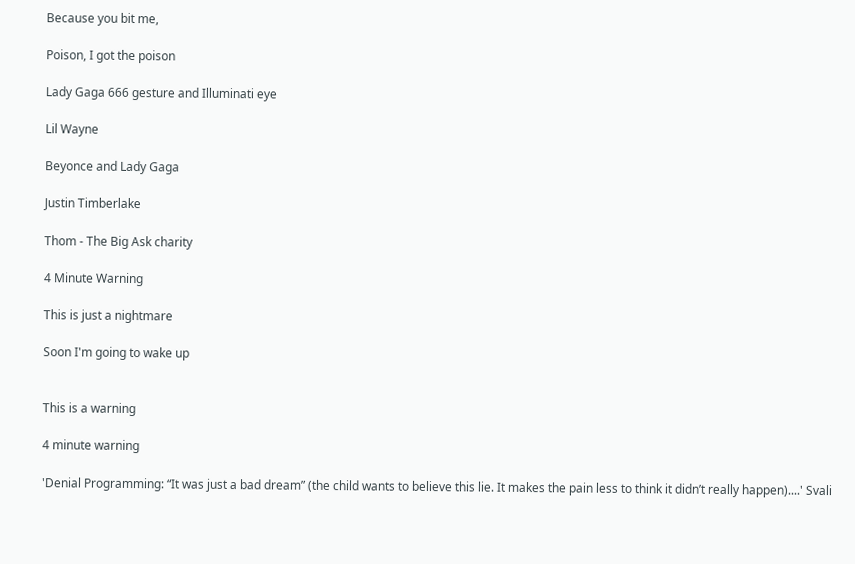Because you bit me,

Poison, I got the poison

Lady Gaga 666 gesture and Illuminati eye

Lil Wayne

Beyonce and Lady Gaga

Justin Timberlake

Thom - The Big Ask charity

4 Minute Warning

This is just a nightmare

Soon I'm going to wake up


This is a warning

4 minute warning

'Denial Programming: “It was just a bad dream” (the child wants to believe this lie. It makes the pain less to think it didn’t really happen)....' Svali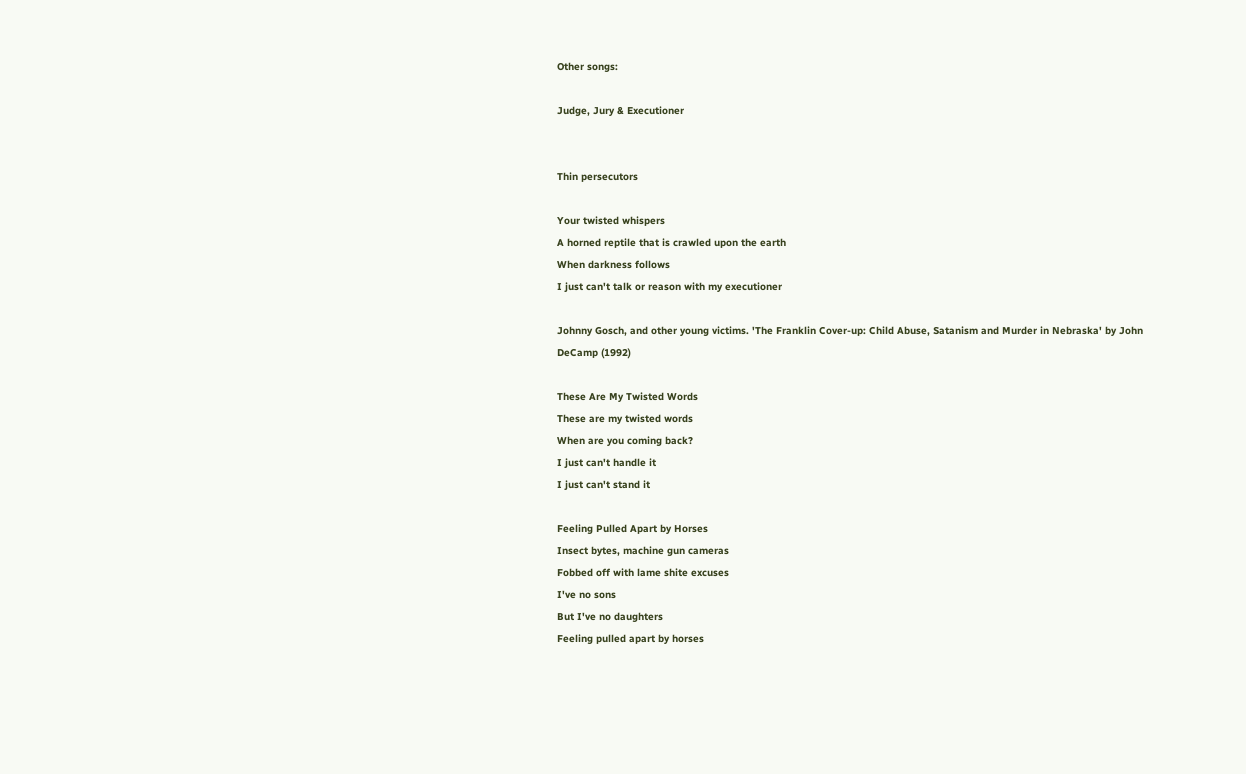Other songs:

Judge, Jury & Executioner


Thin persecutors

Your twisted whispers
A horned reptile that is crawled upon the earth
When darkness follows
I just can't talk or reason with my executioner

Johnny Gosch, and other young victims. 'The Franklin Cover-up: Child Abuse, Satanism and Murder in Nebraska' by John DeCamp (1992)

These Are My Twisted Words
These are my twisted words
When are you coming back?
I just can't handle it
I just can't stand it

Feeling Pulled Apart by Horses
Insect bytes, machine gun cameras
Fobbed off with lame shite excuses
I've no sons
But I've no daughters
Feeling pulled apart by horses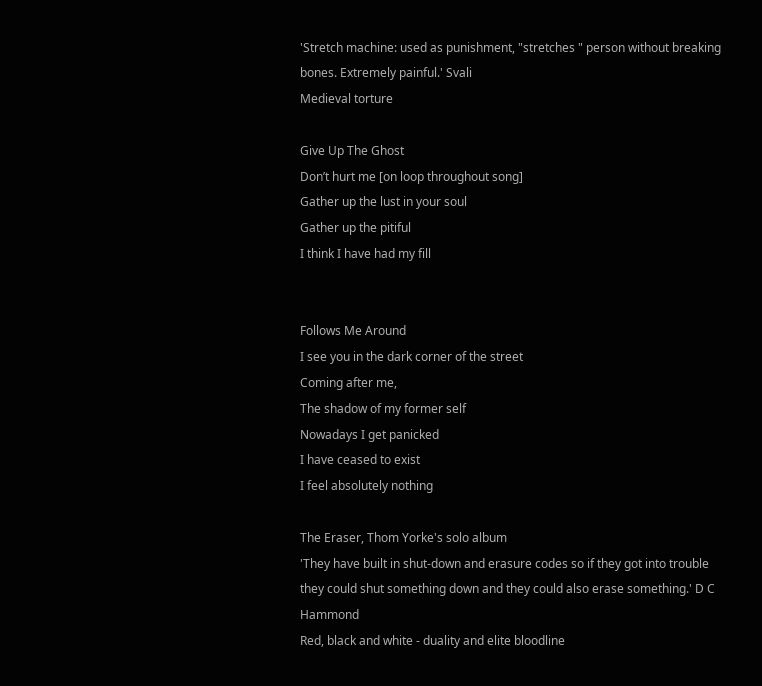'Stretch machine: used as punishment, "stretches " person without breaking bones. Extremely painful.' Svali
Medieval torture

Give Up The Ghost
Don’t hurt me [on loop throughout song]
Gather up the lust in your soul
Gather up the pitiful
I think I have had my fill


Follows Me Around
I see you in the dark corner of the street
Coming after me,
The shadow of my former self
Nowadays I get panicked
I have ceased to exist
I feel absolutely nothing

The Eraser, Thom Yorke's solo album
'They have built in shut-down and erasure codes so if they got into trouble they could shut something down and they could also erase something.' D C Hammond
Red, black and white - duality and elite bloodline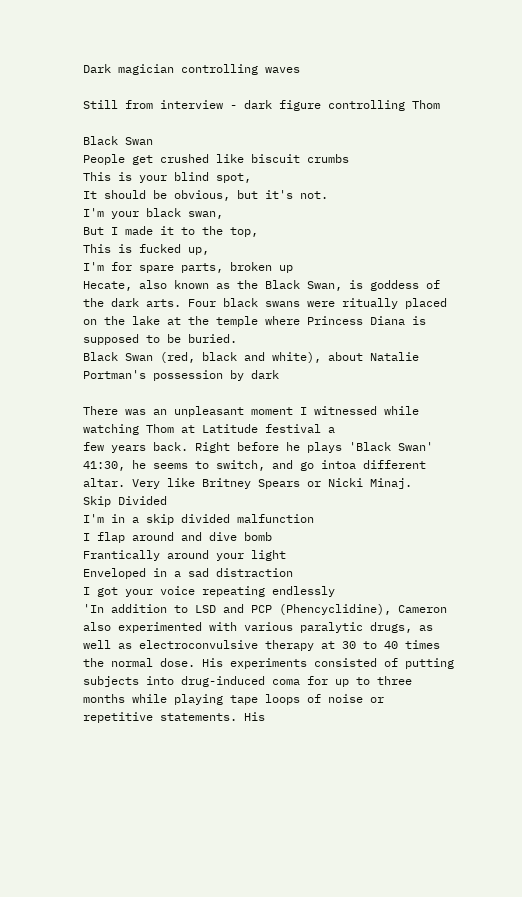Dark magician controlling waves

Still from interview - dark figure controlling Thom

Black Swan
People get crushed like biscuit crumbs
This is your blind spot,
It should be obvious, but it's not.
I'm your black swan,
But I made it to the top,
This is fucked up,
I'm for spare parts, broken up
Hecate, also known as the Black Swan, is goddess of the dark arts. Four black swans were ritually placed on the lake at the temple where Princess Diana is supposed to be buried.
Black Swan (red, black and white), about Natalie Portman's possession by dark

There was an unpleasant moment I witnessed while watching Thom at Latitude festival a
few years back. Right before he plays 'Black Swan' 41:30, he seems to switch, and go intoa different altar. Very like Britney Spears or Nicki Minaj.
Skip Divided
I'm in a skip divided malfunction
I flap around and dive bomb
Frantically around your light
Enveloped in a sad distraction
I got your voice repeating endlessly
'In addition to LSD and PCP (Phencyclidine), Cameron also experimented with various paralytic drugs, as well as electroconvulsive therapy at 30 to 40 times the normal dose. His experiments consisted of putting subjects into drug-induced coma for up to three months while playing tape loops of noise or repetitive statements. His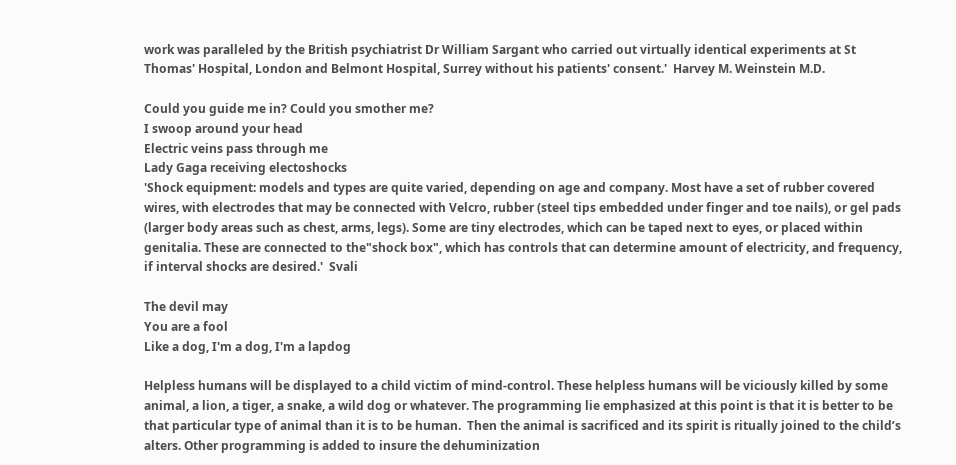work was paralleled by the British psychiatrist Dr William Sargant who carried out virtually identical experiments at St Thomas' Hospital, London and Belmont Hospital, Surrey without his patients' consent.'  Harvey M. Weinstein M.D.

Could you guide me in? Could you smother me?
I swoop around your head
Electric veins pass through me
Lady Gaga receiving electoshocks
'Shock equipment: models and types are quite varied, depending on age and company. Most have a set of rubber covered wires, with electrodes that may be connected with Velcro, rubber (steel tips embedded under finger and toe nails), or gel pads (larger body areas such as chest, arms, legs). Some are tiny electrodes, which can be taped next to eyes, or placed within genitalia. These are connected to the"shock box", which has controls that can determine amount of electricity, and frequency, if interval shocks are desired.'  Svali

The devil may
You are a fool
Like a dog, I'm a dog, I'm a lapdog

Helpless humans will be displayed to a child victim of mind-control. These helpless humans will be viciously killed by some animal, a lion, a tiger, a snake, a wild dog or whatever. The programming lie emphasized at this point is that it is better to be that particular type of animal than it is to be human.  Then the animal is sacrificed and its spirit is ritually joined to the child’s alters. Other programming is added to insure the dehuminization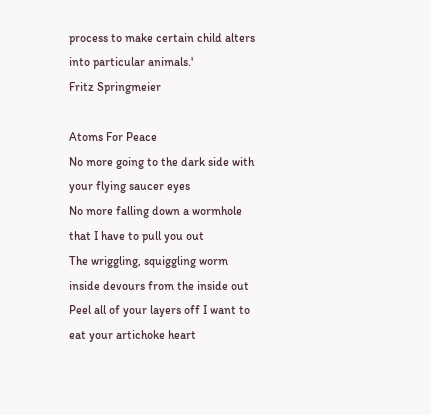process to make certain child alters into particular animals.'
Fritz Springmeier

Atoms For Peace
No more going to the dark side with your flying saucer eyes
No more falling down a wormhole that I have to pull you out
The wriggling, squiggling worm inside devours from the inside out
Peel all of your layers off I want to eat your artichoke heart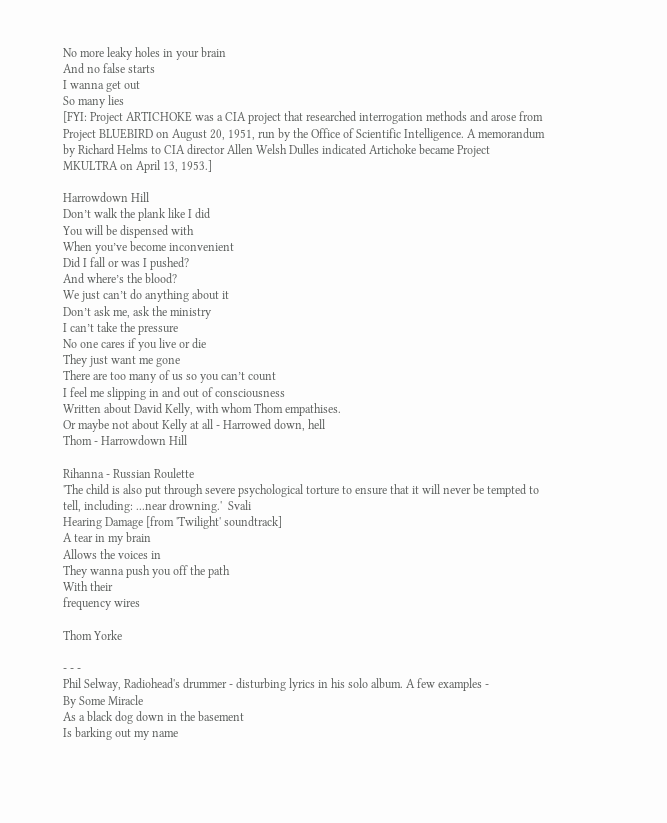No more leaky holes in your brain
And no false starts
I wanna get out
So many lies
[FYI: Project ARTICHOKE was a CIA project that researched interrogation methods and arose from Project BLUEBIRD on August 20, 1951, run by the Office of Scientific Intelligence. A memorandum by Richard Helms to CIA director Allen Welsh Dulles indicated Artichoke became Project MKULTRA on April 13, 1953.]

Harrowdown Hill
Don’t walk the plank like I did
You will be dispensed with
When you’ve become inconvenient
Did I fall or was I pushed?
And where’s the blood?
We just can’t do anything about it
Don’t ask me, ask the ministry
I can’t take the pressure
No one cares if you live or die
They just want me gone
There are too many of us so you can’t count
I feel me slipping in and out of consciousness
Written about David Kelly, with whom Thom empathises.
Or maybe not about Kelly at all - Harrowed down, hell
Thom - Harrowdown Hill

Rihanna - Russian Roulette
'The child is also put through severe psychological torture to ensure that it will never be tempted to tell, including: ...near drowning.'  Svali
Hearing Damage [from 'Twilight' soundtrack]
A tear in my brain
Allows the voices in
They wanna push you off the path
With their
frequency wires

Thom Yorke

- - -
Phil Selway, Radiohead's drummer - disturbing lyrics in his solo album. A few examples -
By Some Miracle
As a black dog down in the basement
Is barking out my name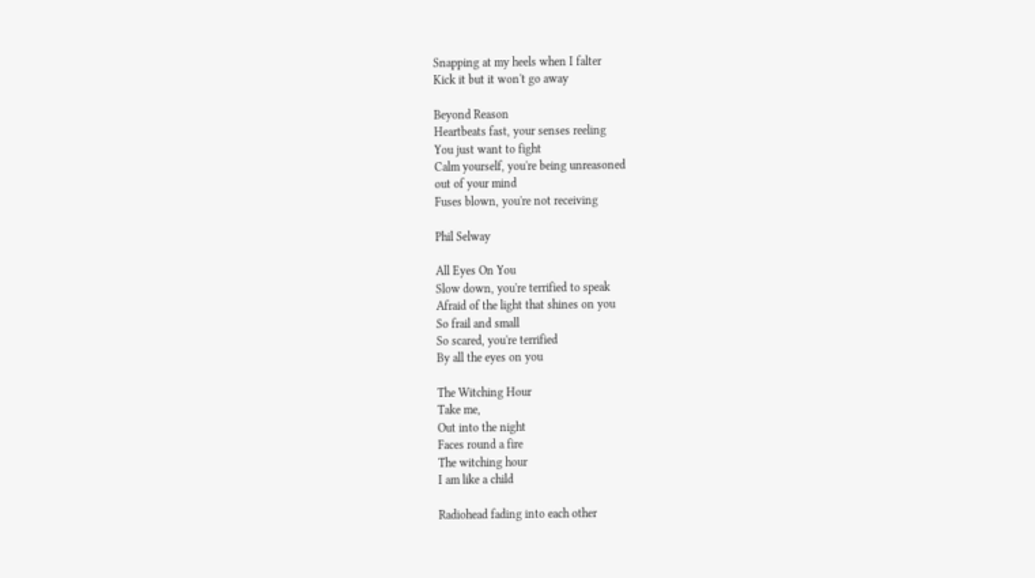Snapping at my heels when I falter
Kick it but it won't go away

Beyond Reason
Heartbeats fast, your senses reeling
You just want to fight
Calm yourself, you're being unreasoned
out of your mind
Fuses blown, you're not receiving

Phil Selway

All Eyes On You
Slow down, you're terrified to speak
Afraid of the light that shines on you
So frail and small
So scared, you're terrified
By all the eyes on you

The Witching Hour
Take me,
Out into the night
Faces round a fire
The witching hour
I am like a child

Radiohead fading into each other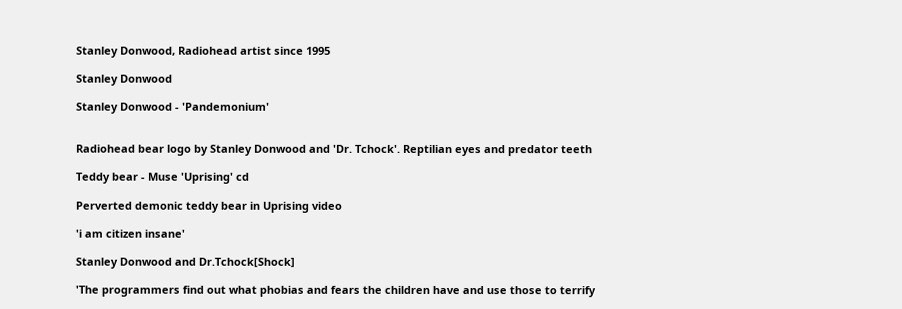Stanley Donwood, Radiohead artist since 1995

Stanley Donwood

Stanley Donwood - 'Pandemonium'


Radiohead bear logo by Stanley Donwood and 'Dr. Tchock'. Reptilian eyes and predator teeth

Teddy bear - Muse 'Uprising' cd

Perverted demonic teddy bear in Uprising video

'i am citizen insane'

Stanley Donwood and Dr.Tchock[Shock]

'The programmers find out what phobias and fears the children have and use those to terrify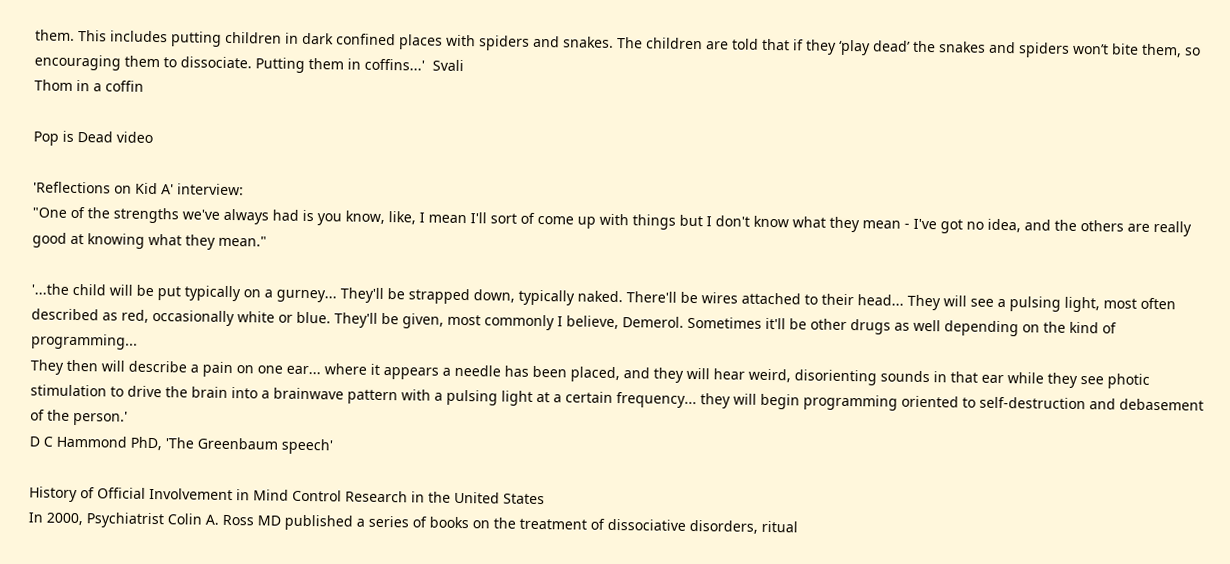them. This includes putting children in dark confined places with spiders and snakes. The children are told that if they ‘play dead’ the snakes and spiders won’t bite them, so encouraging them to dissociate. Putting them in coffins...'  Svali
Thom in a coffin

Pop is Dead video

'Reflections on Kid A' interview:
"One of the strengths we've always had is you know, like, I mean I'll sort of come up with things but I don't know what they mean - I've got no idea, and the others are really good at knowing what they mean."

'...the child will be put typically on a gurney... They'll be strapped down, typically naked. There'll be wires attached to their head... They will see a pulsing light, most often described as red, occasionally white or blue. They'll be given, most commonly I believe, Demerol. Sometimes it'll be other drugs as well depending on the kind of programming...
They then will describe a pain on one ear... where it appears a needle has been placed, and they will hear weird, disorienting sounds in that ear while they see photic stimulation to drive the brain into a brainwave pattern with a pulsing light at a certain frequency... they will begin programming oriented to self-destruction and debasement of the person.'
D C Hammond PhD, 'The Greenbaum speech'

History of Official Involvement in Mind Control Research in the United States
In 2000, Psychiatrist Colin A. Ross MD published a series of books on the treatment of dissociative disorders, ritual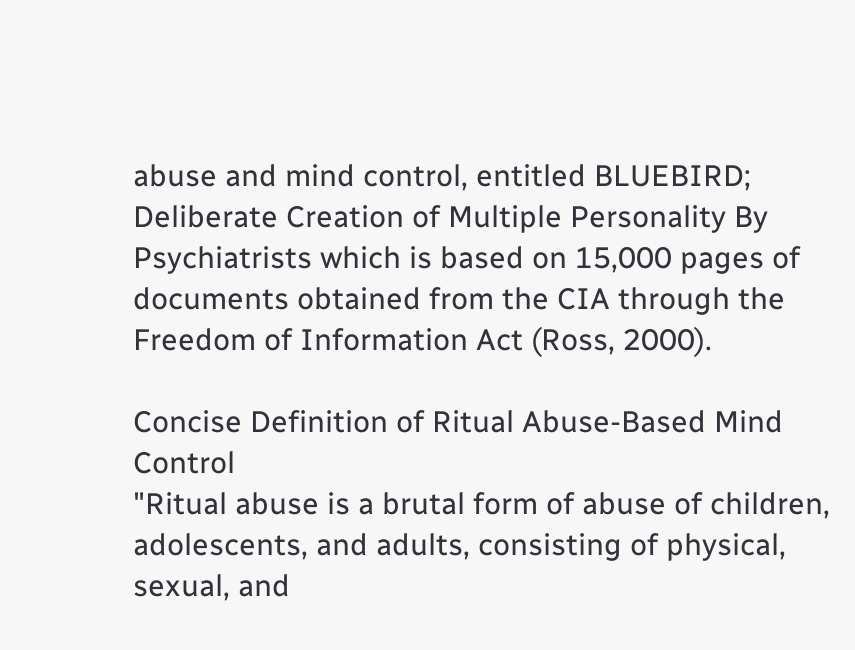abuse and mind control, entitled BLUEBIRD; Deliberate Creation of Multiple Personality By Psychiatrists which is based on 15,000 pages of documents obtained from the CIA through the Freedom of Information Act (Ross, 2000).

Concise Definition of Ritual Abuse-Based Mind Control
"Ritual abuse is a brutal form of abuse of children, adolescents, and adults, consisting of physical, sexual, and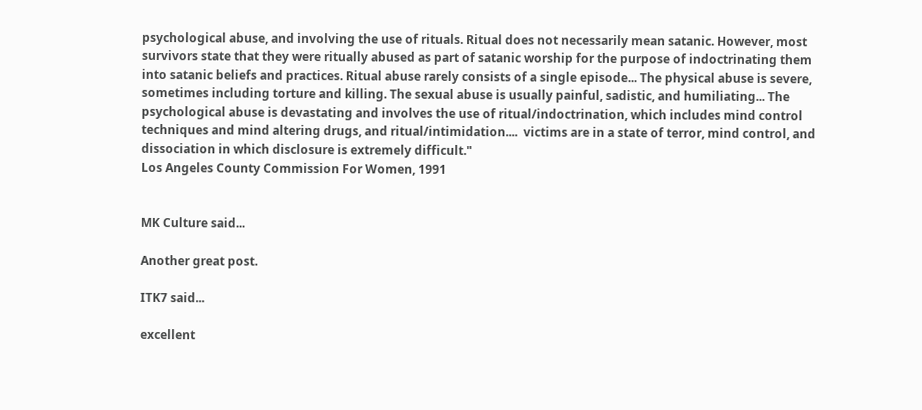psychological abuse, and involving the use of rituals. Ritual does not necessarily mean satanic. However, most survivors state that they were ritually abused as part of satanic worship for the purpose of indoctrinating them into satanic beliefs and practices. Ritual abuse rarely consists of a single episode... The physical abuse is severe, sometimes including torture and killing. The sexual abuse is usually painful, sadistic, and humiliating... The psychological abuse is devastating and involves the use of ritual/indoctrination, which includes mind control techniques and mind altering drugs, and ritual/intimidation....  victims are in a state of terror, mind control, and dissociation in which disclosure is extremely difficult."
Los Angeles County Commission For Women, 1991


MK Culture said...

Another great post.

ITK7 said...

excellent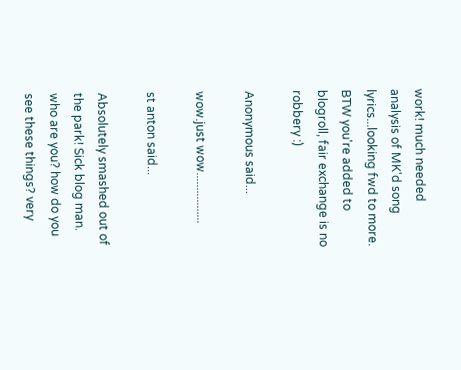work! much needed analysis of MK'd song lyrics...looking fwd to more. BTW you're added to blogroll, fair exchange is no robbery :)

Anonymous said...

wow.just wow.................

st anton said...

Absolutely smashed out of the park! Sick blog man. who are you? how do you see these things? very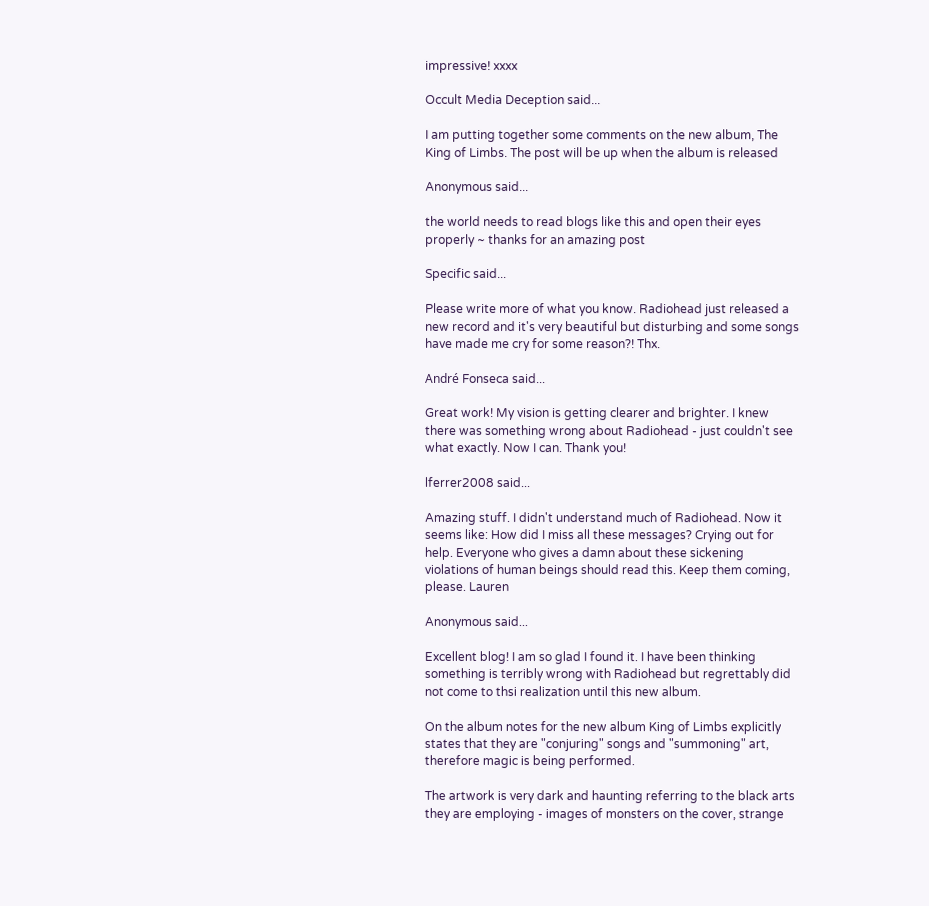impressive! xxxx

Occult Media Deception said...

I am putting together some comments on the new album, The King of Limbs. The post will be up when the album is released

Anonymous said...

the world needs to read blogs like this and open their eyes properly ~ thanks for an amazing post

Specific said...

Please write more of what you know. Radiohead just released a new record and it's very beautiful but disturbing and some songs have made me cry for some reason?! Thx.

André Fonseca said...

Great work! My vision is getting clearer and brighter. I knew there was something wrong about Radiohead - just couldn't see what exactly. Now I can. Thank you!

lferrer2008 said...

Amazing stuff. I didn't understand much of Radiohead. Now it seems like: How did I miss all these messages? Crying out for help. Everyone who gives a damn about these sickening violations of human beings should read this. Keep them coming, please. Lauren

Anonymous said...

Excellent blog! I am so glad I found it. I have been thinking something is terribly wrong with Radiohead but regrettably did not come to thsi realization until this new album.

On the album notes for the new album King of Limbs explicitly states that they are "conjuring" songs and "summoning" art, therefore magic is being performed.

The artwork is very dark and haunting referring to the black arts they are employing - images of monsters on the cover, strange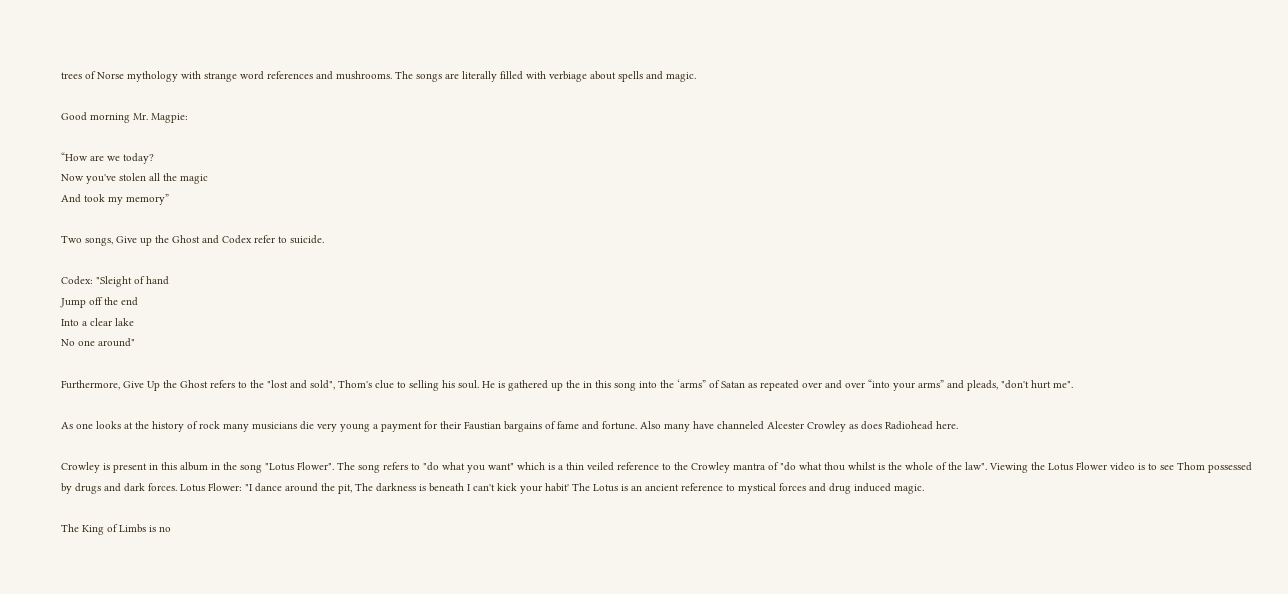trees of Norse mythology with strange word references and mushrooms. The songs are literally filled with verbiage about spells and magic.

Good morning Mr. Magpie:

“How are we today?
Now you've stolen all the magic
And took my memory”

Two songs, Give up the Ghost and Codex refer to suicide.

Codex: "Sleight of hand
Jump off the end
Into a clear lake
No one around"

Furthermore, Give Up the Ghost refers to the "lost and sold", Thom's clue to selling his soul. He is gathered up the in this song into the ‘arms” of Satan as repeated over and over “into your arms” and pleads, "don't hurt me".

As one looks at the history of rock many musicians die very young a payment for their Faustian bargains of fame and fortune. Also many have channeled Alcester Crowley as does Radiohead here.

Crowley is present in this album in the song "Lotus Flower". The song refers to "do what you want" which is a thin veiled reference to the Crowley mantra of "do what thou whilst is the whole of the law". Viewing the Lotus Flower video is to see Thom possessed by drugs and dark forces. Lotus Flower: "I dance around the pit, The darkness is beneath I can't kick your habit' The Lotus is an ancient reference to mystical forces and drug induced magic.

The King of Limbs is no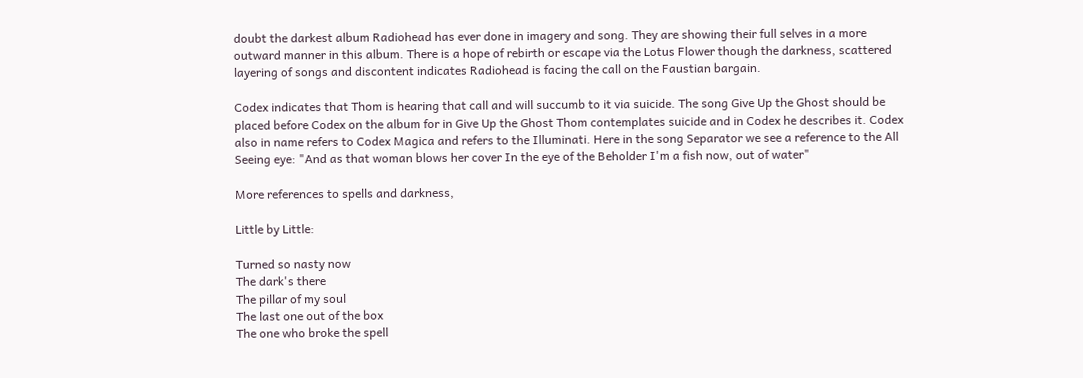doubt the darkest album Radiohead has ever done in imagery and song. They are showing their full selves in a more outward manner in this album. There is a hope of rebirth or escape via the Lotus Flower though the darkness, scattered layering of songs and discontent indicates Radiohead is facing the call on the Faustian bargain.

Codex indicates that Thom is hearing that call and will succumb to it via suicide. The song Give Up the Ghost should be placed before Codex on the album for in Give Up the Ghost Thom contemplates suicide and in Codex he describes it. Codex also in name refers to Codex Magica and refers to the Illuminati. Here in the song Separator we see a reference to the All Seeing eye: "And as that woman blows her cover In the eye of the Beholder I'm a fish now, out of water"

More references to spells and darkness,

Little by Little:

Turned so nasty now
The dark's there
The pillar of my soul
The last one out of the box
The one who broke the spell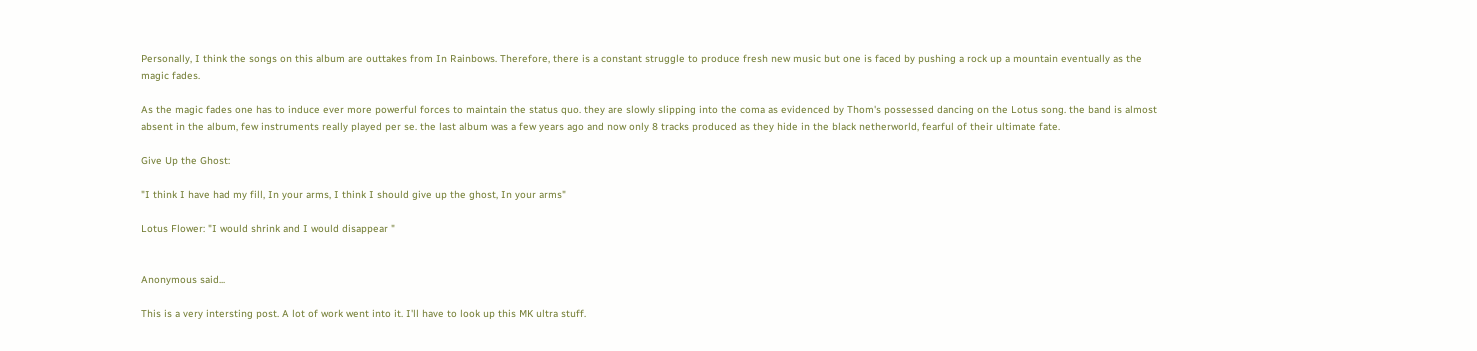Personally, I think the songs on this album are outtakes from In Rainbows. Therefore, there is a constant struggle to produce fresh new music but one is faced by pushing a rock up a mountain eventually as the magic fades.

As the magic fades one has to induce ever more powerful forces to maintain the status quo. they are slowly slipping into the coma as evidenced by Thom's possessed dancing on the Lotus song. the band is almost absent in the album, few instruments really played per se. the last album was a few years ago and now only 8 tracks produced as they hide in the black netherworld, fearful of their ultimate fate.

Give Up the Ghost:

"I think I have had my fill, In your arms, I think I should give up the ghost, In your arms"

Lotus Flower: "I would shrink and I would disappear "


Anonymous said...

This is a very intersting post. A lot of work went into it. I'll have to look up this MK ultra stuff.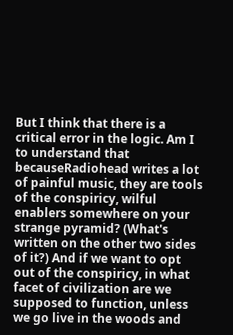But I think that there is a critical error in the logic. Am I to understand that becauseRadiohead writes a lot of painful music, they are tools of the conspiricy, wilful enablers somewhere on your strange pyramid? (What's written on the other two sides of it?) And if we want to opt out of the conspiricy, in what facet of civilization are we supposed to function, unless we go live in the woods and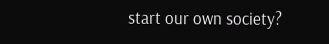start our own society?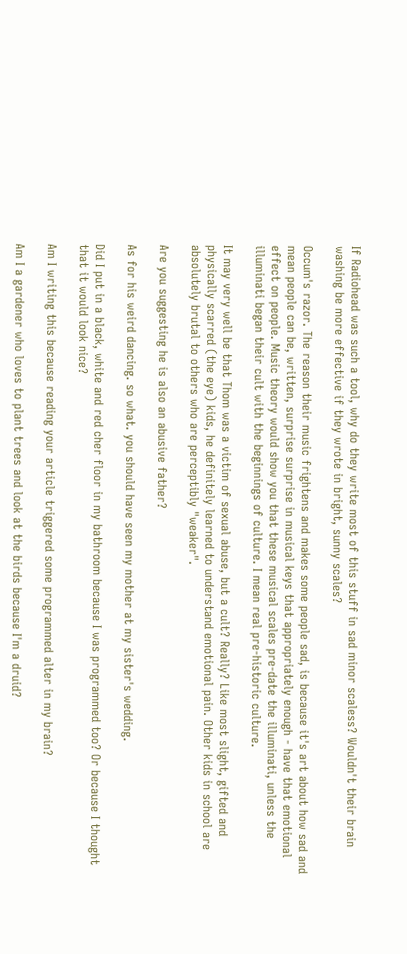If Radiohead was such a tool, why do they write most of this stuff in sad minor scaless? Wouldn't their brain washing be more effective if they wrote in bright, sunny scales?

Occum's razor. The reason their music frightens and makes some people sad, is because it's art about how sad and mean people can be, written, surprise surprise in musical keys that appropriately enough - have that emotional effect on people. Music theory would show you that these musical scales pre-date the illuminati, unless the illuminati began their cult with the beginnings of culture. I mean real pre-historic culture.

It may very well be that Thom was a victim of sexual abuse, but a cult? Really? Like most slight, gifted and physically scarred (the eye) kids, he definitely learned to understand emotional pain. Other kids in school are absolutely brutal to others who are perceptibly "weaker".

Are you suggesting he is also an abusive father?

As for his weird dancing. so what. you should have seen my mother at my sister's wedding.

Did I put in a black, white and red cher floor in my bathroom because I was programmed too? Or because I thought that it would look nice?

Am I writing this because reading your article triggered some programmed alter in my brain?

Am I a gardener who loves to plant trees and look at the birds because I'm a druid?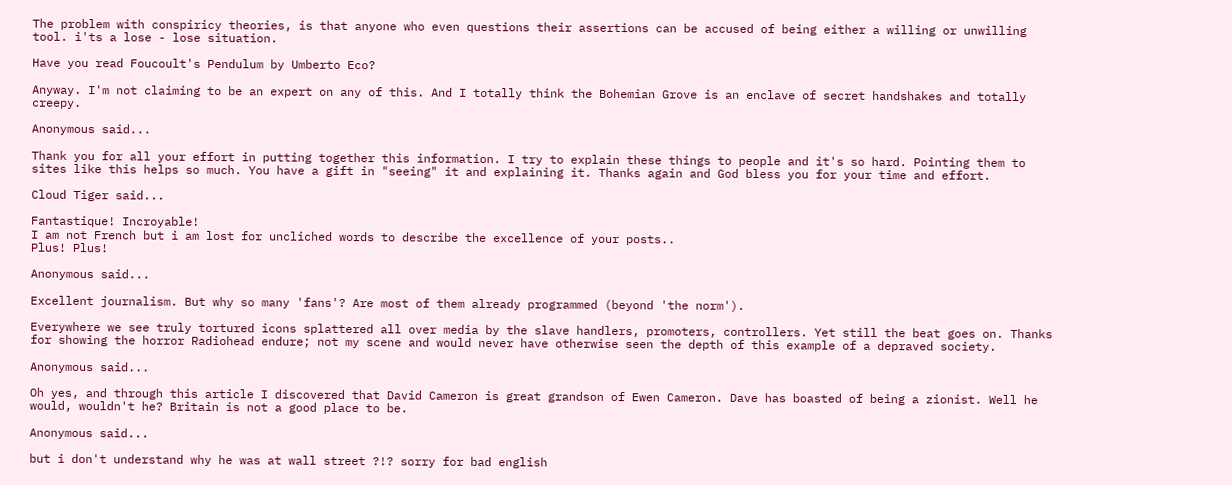The problem with conspiricy theories, is that anyone who even questions their assertions can be accused of being either a willing or unwilling tool. i'ts a lose - lose situation.

Have you read Foucoult's Pendulum by Umberto Eco?

Anyway. I'm not claiming to be an expert on any of this. And I totally think the Bohemian Grove is an enclave of secret handshakes and totally creepy.

Anonymous said...

Thank you for all your effort in putting together this information. I try to explain these things to people and it's so hard. Pointing them to sites like this helps so much. You have a gift in "seeing" it and explaining it. Thanks again and God bless you for your time and effort.

Cloud Tiger said...

Fantastique! Incroyable!
I am not French but i am lost for uncliched words to describe the excellence of your posts..
Plus! Plus!

Anonymous said...

Excellent journalism. But why so many 'fans'? Are most of them already programmed (beyond 'the norm').

Everywhere we see truly tortured icons splattered all over media by the slave handlers, promoters, controllers. Yet still the beat goes on. Thanks for showing the horror Radiohead endure; not my scene and would never have otherwise seen the depth of this example of a depraved society.

Anonymous said...

Oh yes, and through this article I discovered that David Cameron is great grandson of Ewen Cameron. Dave has boasted of being a zionist. Well he would, wouldn't he? Britain is not a good place to be.

Anonymous said...

but i don't understand why he was at wall street ?!? sorry for bad english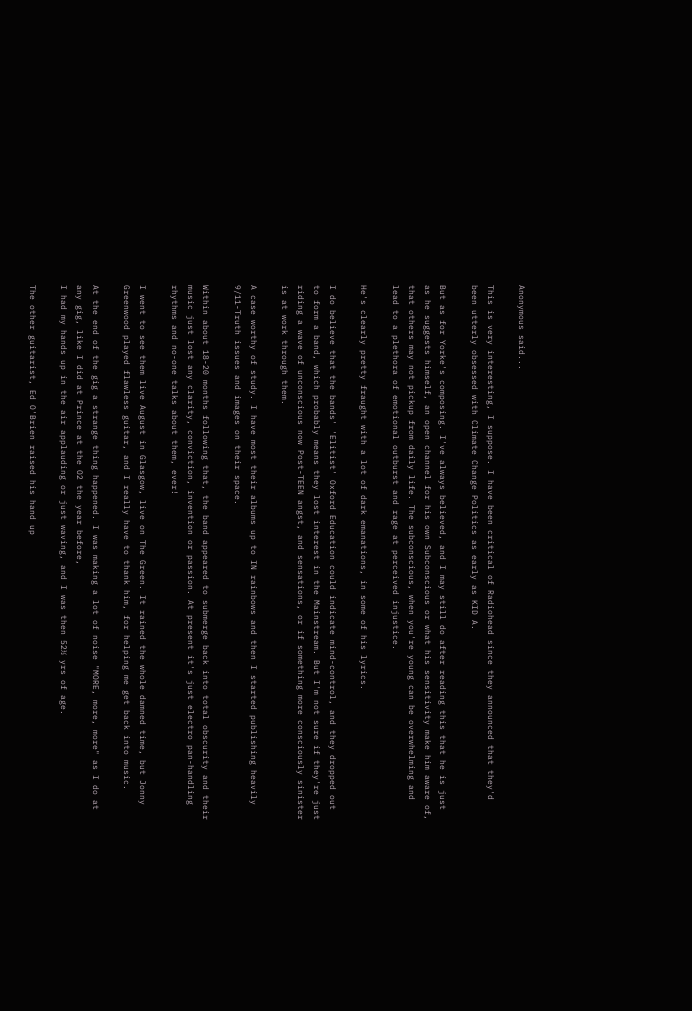Anonymous said...

This is very interesting, I suppose. I have been critical of Radiohead since they announced that they'd been utterly obsessed with Climate Change Politics as early as KID A.

But as for Yorke's composing. I've always believed, and I may still do after reading this that he is just as he suggests himself, an open channel for his own Subconscious or what his sensitivity make him aware of, that others may not pickup from daily life. The subconscious, when you're young can be overwhelming and lead to a plethora of emotional outburst and rage at perceived injustice.

He's clearly pretty fraught with a lot of dark emanations, in some of his lyrics.

I do believe that the bands' 'Elitist' Oxford Education could indicate mind-control, and they dropped out to form a band, which probably means they lost interest in the Mainstream. But I'm not sure if they're just riding a wave of unconscious now Post-TEEN angst, and sensations, or if something more consciously sinister is at work through them.

A case worthy of study. I have most their albums up to IN rainbows and then I started publishing heavily 9/11-Truth issues and images on their space.

Within about 18-20 months following that, the band appeared to submerge back into total obscurity and their music just lost any clarity, conviction, invention or passion. At present it's just electro pan-handling rhythms and no-one talks about them, ever!

I went to see them live August in Glasgow, live on The Green. It rained the whole damned time, but Jonny Greenwood played flawless guitar, and I really have to thank him, for helping me get back into music.

At the end of the gig a strange thing happened. I was making a lot of noise "MORE, more, more" as I do at any gig, like I did at Prince at the O2 the year before,
I had my hands up in the air applauding or just waving, and I was then 52½ yrs of age.

The other guitarist, Ed O'Brien raised his hand up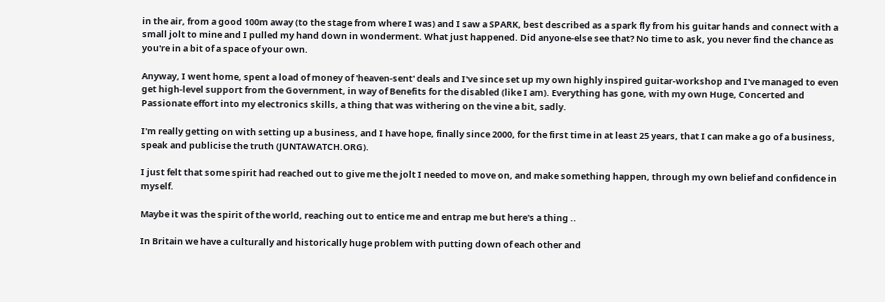in the air, from a good 100m away (to the stage from where I was) and I saw a SPARK, best described as a spark fly from his guitar hands and connect with a small jolt to mine and I pulled my hand down in wonderment. What just happened. Did anyone-else see that? No time to ask, you never find the chance as you're in a bit of a space of your own.

Anyway, I went home, spent a load of money of 'heaven-sent' deals and I've since set up my own highly inspired guitar-workshop and I've managed to even get high-level support from the Government, in way of Benefits for the disabled (like I am). Everything has gone, with my own Huge, Concerted and Passionate effort into my electronics skills, a thing that was withering on the vine a bit, sadly.

I'm really getting on with setting up a business, and I have hope, finally since 2000, for the first time in at least 25 years, that I can make a go of a business, speak and publicise the truth (JUNTAWATCH.ORG).

I just felt that some spirit had reached out to give me the jolt I needed to move on, and make something happen, through my own belief and confidence in myself.

Maybe it was the spirit of the world, reaching out to entice me and entrap me but here's a thing ..

In Britain we have a culturally and historically huge problem with putting down of each other and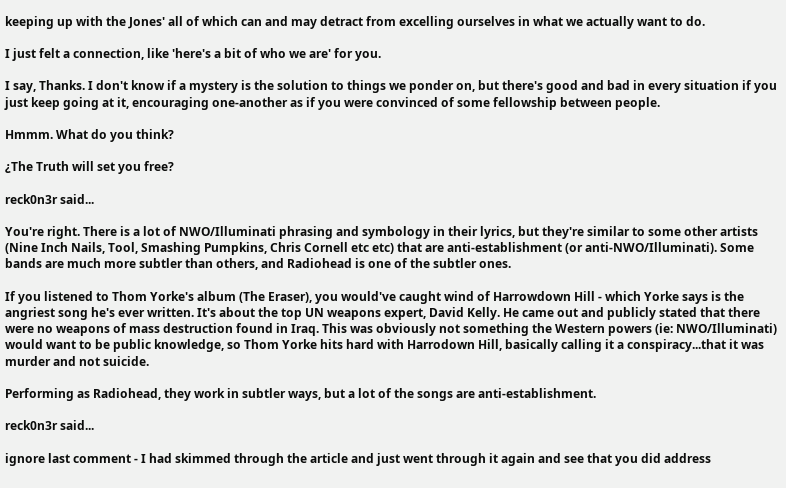keeping up with the Jones' all of which can and may detract from excelling ourselves in what we actually want to do.

I just felt a connection, like 'here's a bit of who we are' for you.

I say, Thanks. I don't know if a mystery is the solution to things we ponder on, but there's good and bad in every situation if you just keep going at it, encouraging one-another as if you were convinced of some fellowship between people.

Hmmm. What do you think?

¿The Truth will set you free?

reck0n3r said...

You're right. There is a lot of NWO/Illuminati phrasing and symbology in their lyrics, but they're similar to some other artists (Nine Inch Nails, Tool, Smashing Pumpkins, Chris Cornell etc etc) that are anti-establishment (or anti-NWO/Illuminati). Some bands are much more subtler than others, and Radiohead is one of the subtler ones.

If you listened to Thom Yorke's album (The Eraser), you would've caught wind of Harrowdown Hill - which Yorke says is the angriest song he's ever written. It's about the top UN weapons expert, David Kelly. He came out and publicly stated that there were no weapons of mass destruction found in Iraq. This was obviously not something the Western powers (ie: NWO/Illuminati) would want to be public knowledge, so Thom Yorke hits hard with Harrodown Hill, basically calling it a conspiracy...that it was murder and not suicide.

Performing as Radiohead, they work in subtler ways, but a lot of the songs are anti-establishment.

reck0n3r said...

ignore last comment - I had skimmed through the article and just went through it again and see that you did address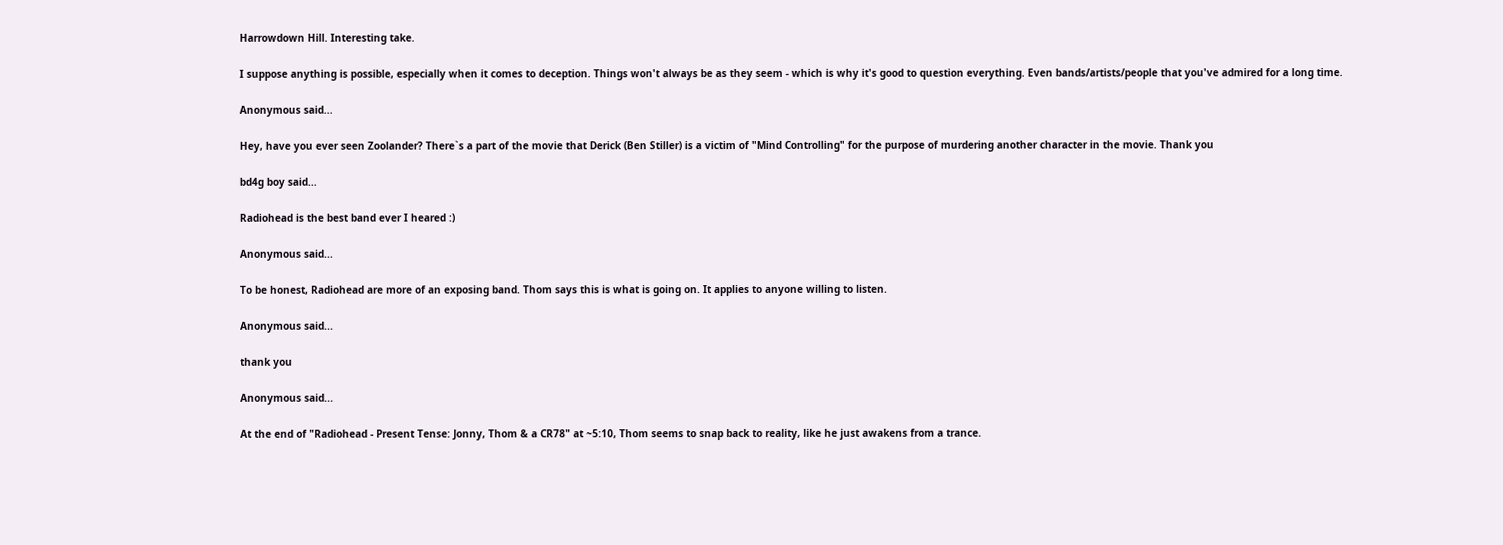Harrowdown Hill. Interesting take.

I suppose anything is possible, especially when it comes to deception. Things won't always be as they seem - which is why it's good to question everything. Even bands/artists/people that you've admired for a long time.

Anonymous said...

Hey, have you ever seen Zoolander? There`s a part of the movie that Derick (Ben Stiller) is a victim of "Mind Controlling" for the purpose of murdering another character in the movie. Thank you

bd4g boy said...

Radiohead is the best band ever I heared :)

Anonymous said...

To be honest, Radiohead are more of an exposing band. Thom says this is what is going on. It applies to anyone willing to listen.

Anonymous said...

thank you

Anonymous said...

At the end of "Radiohead - Present Tense: Jonny, Thom & a CR78" at ~5:10, Thom seems to snap back to reality, like he just awakens from a trance.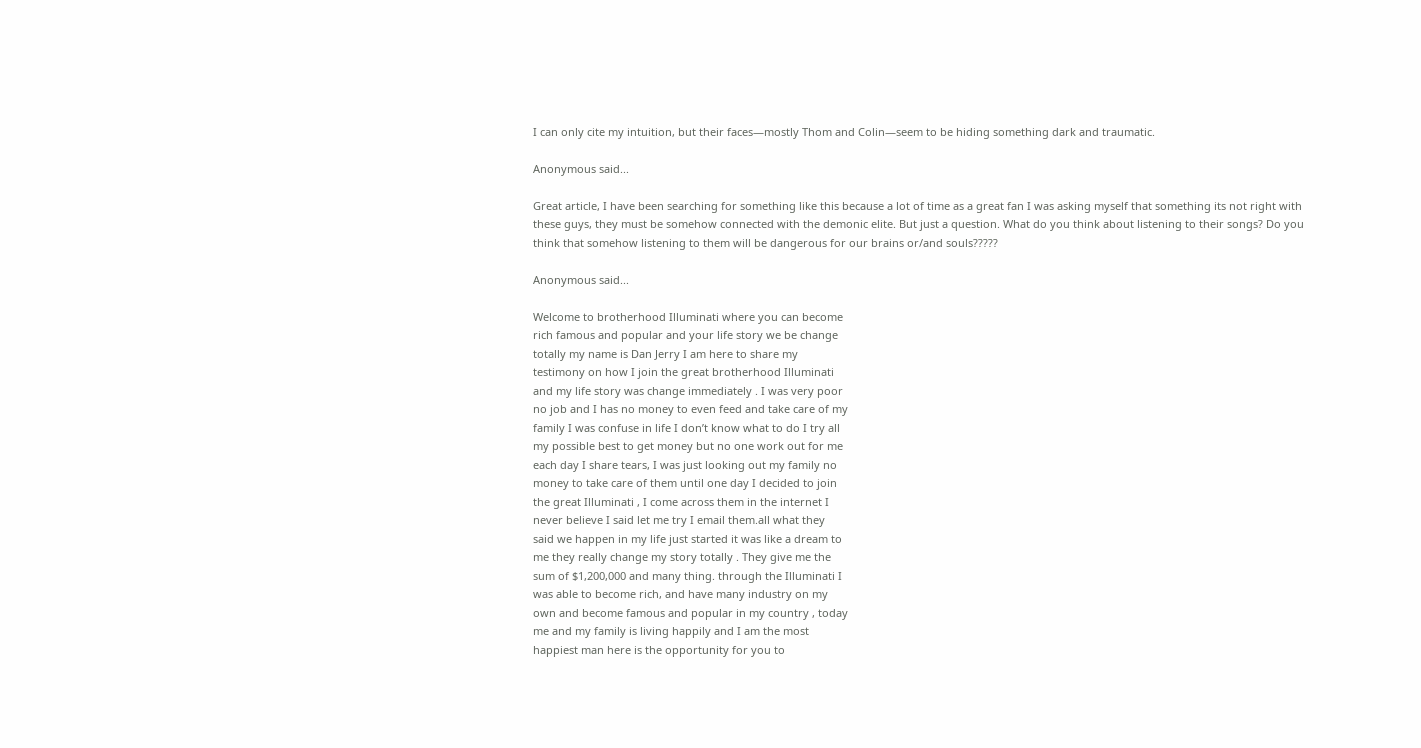I can only cite my intuition, but their faces—mostly Thom and Colin—seem to be hiding something dark and traumatic.

Anonymous said...

Great article, I have been searching for something like this because a lot of time as a great fan I was asking myself that something its not right with these guys, they must be somehow connected with the demonic elite. But just a question. What do you think about listening to their songs? Do you think that somehow listening to them will be dangerous for our brains or/and souls?????

Anonymous said...

Welcome to brotherhood Illuminati where you can become
rich famous and popular and your life story we be change
totally my name is Dan Jerry I am here to share my
testimony on how I join the great brotherhood Illuminati
and my life story was change immediately . I was very poor
no job and I has no money to even feed and take care of my
family I was confuse in life I don’t know what to do I try all
my possible best to get money but no one work out for me
each day I share tears, I was just looking out my family no
money to take care of them until one day I decided to join
the great Illuminati , I come across them in the internet I
never believe I said let me try I email them.all what they
said we happen in my life just started it was like a dream to
me they really change my story totally . They give me the
sum of $1,200,000 and many thing. through the Illuminati I
was able to become rich, and have many industry on my
own and become famous and popular in my country , today
me and my family is living happily and I am the most
happiest man here is the opportunity for you to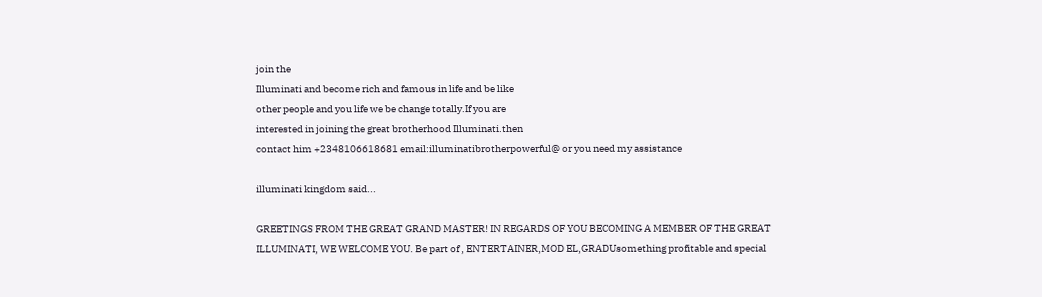join the
Illuminati and become rich and famous in life and be like
other people and you life we be change totally.If you are
interested in joining the great brotherhood Illuminati.then
contact him +2348106618681 email:illuminatibrotherpowerful@ or you need my assistance

illuminati kingdom said...

GREETINGS FROM THE GREAT GRAND MASTER! IN REGARDS OF YOU BECOMING A MEMBER OF THE GREAT ILLUMINATI, WE WELCOME YOU. Be part of , ENTERTAINER,MOD EL,GRADUsomething profitable and special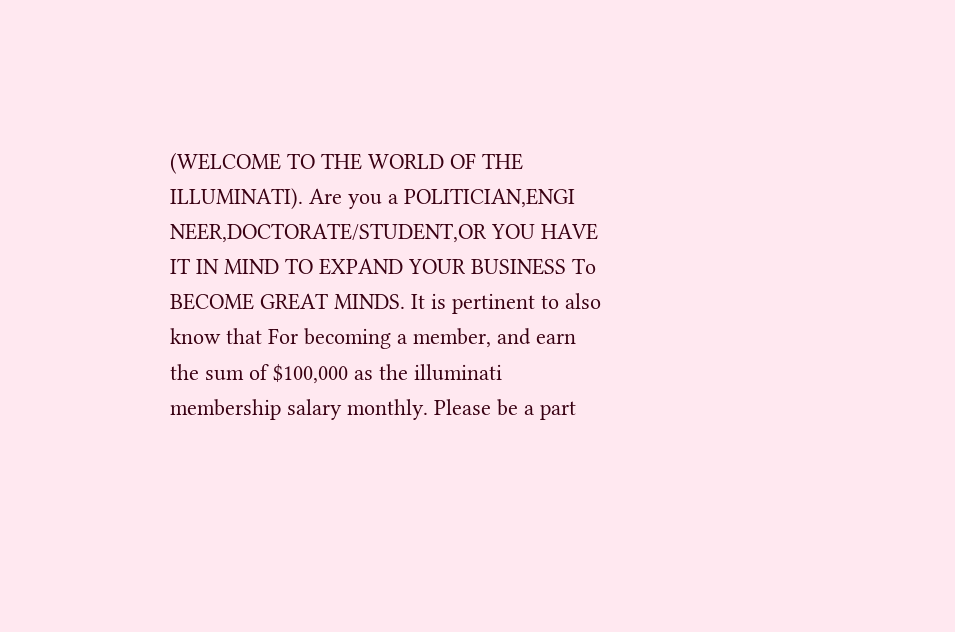(WELCOME TO THE WORLD OF THE ILLUMINATI). Are you a POLITICIAN,ENGI NEER,DOCTORATE/STUDENT,OR YOU HAVE IT IN MIND TO EXPAND YOUR BUSINESS To BECOME GREAT MINDS. It is pertinent to also know that For becoming a member, and earn the sum of $100,000 as the illuminati membership salary monthly. Please be a part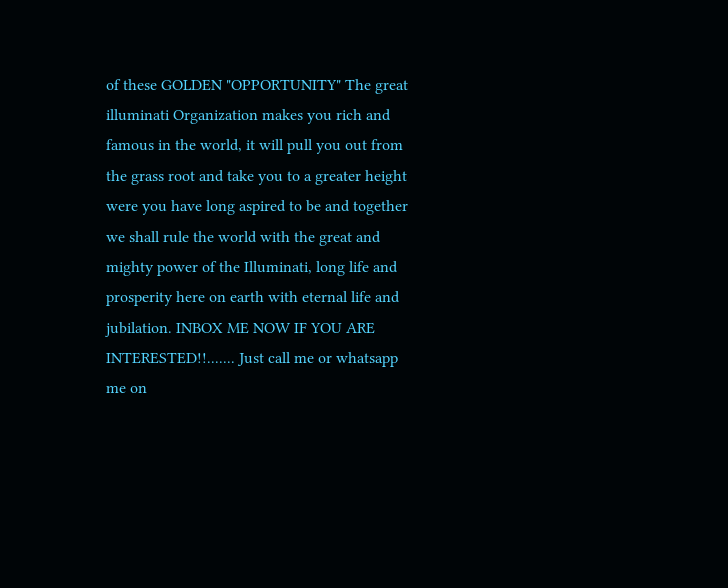of these GOLDEN "OPPORTUNITY" The great illuminati Organization makes you rich and famous in the world, it will pull you out from the grass root and take you to a greater height were you have long aspired to be and together we shall rule the world with the great and mighty power of the Illuminati, long life and prosperity here on earth with eternal life and jubilation. INBOX ME NOW IF YOU ARE INTERESTED!!....... Just call me or whatsapp me on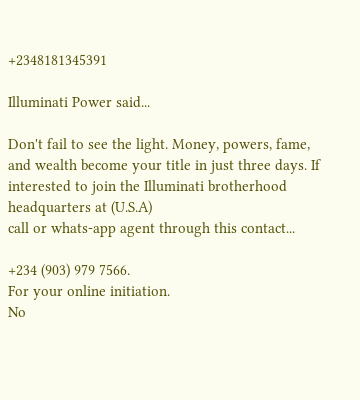+2348181345391

Illuminati Power said...

Don't fail to see the light. Money, powers, fame, and wealth become your title in just three days. If interested to join the Illuminati brotherhood headquarters at (U.S.A)
call or whats-app agent through this contact...

+234 (903) 979 7566.
For your online initiation.
No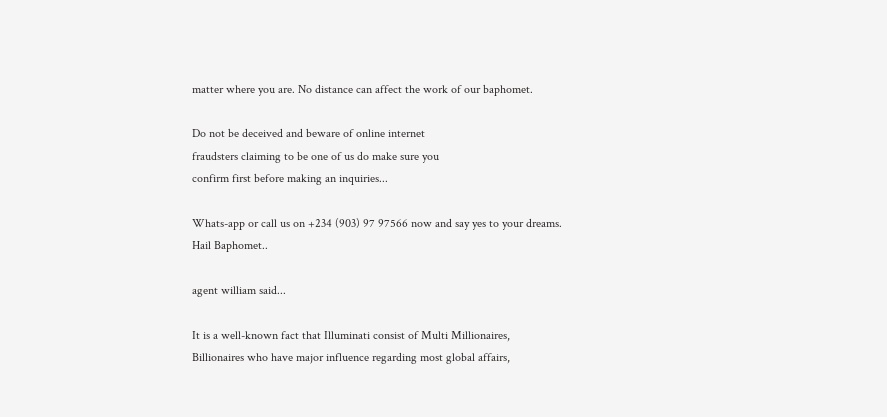matter where you are. No distance can affect the work of our baphomet.

Do not be deceived and beware of online internet
fraudsters claiming to be one of us do make sure you
confirm first before making an inquiries...

Whats-app or call us on +234 (903) 97 97566 now and say yes to your dreams.
Hail Baphomet..

agent william said...

It is a well-known fact that Illuminati consist of Multi Millionaires,
Billionaires who have major influence regarding most global affairs,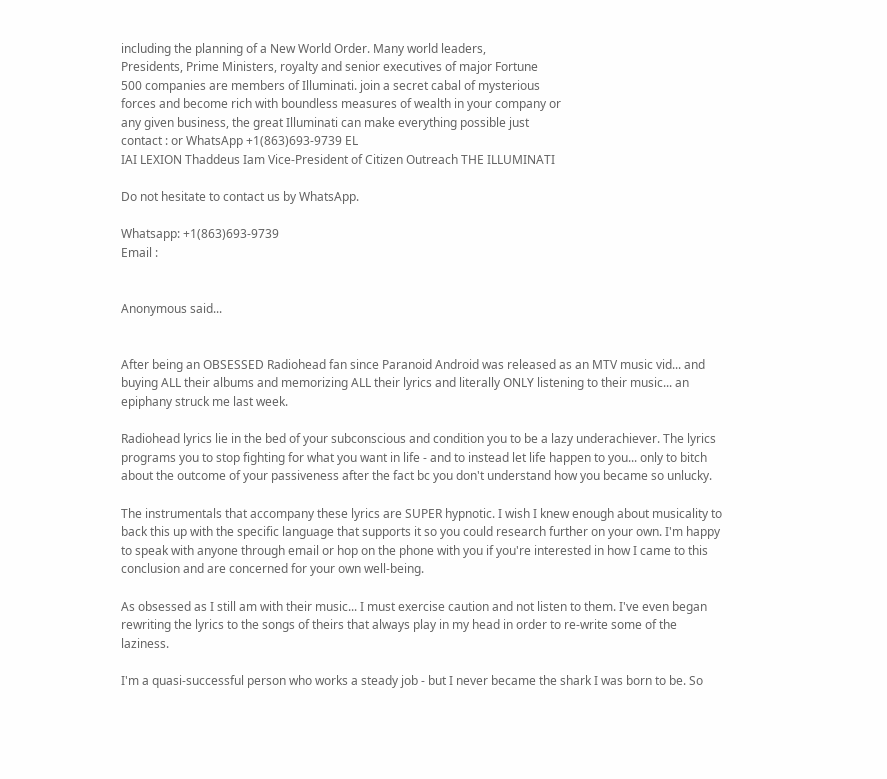including the planning of a New World Order. Many world leaders,
Presidents, Prime Ministers, royalty and senior executives of major Fortune
500 companies are members of Illuminati. join a secret cabal of mysterious
forces and become rich with boundless measures of wealth in your company or
any given business, the great Illuminati can make everything possible just
contact : or WhatsApp +1(863)693-9739 EL
IAI LEXION Thaddeus Iam Vice-President of Citizen Outreach THE ILLUMINATI

Do not hesitate to contact us by WhatsApp.

Whatsapp: +1(863)693-9739
Email :


Anonymous said...


After being an OBSESSED Radiohead fan since Paranoid Android was released as an MTV music vid... and buying ALL their albums and memorizing ALL their lyrics and literally ONLY listening to their music... an epiphany struck me last week.

Radiohead lyrics lie in the bed of your subconscious and condition you to be a lazy underachiever. The lyrics programs you to stop fighting for what you want in life - and to instead let life happen to you... only to bitch about the outcome of your passiveness after the fact bc you don't understand how you became so unlucky.

The instrumentals that accompany these lyrics are SUPER hypnotic. I wish I knew enough about musicality to back this up with the specific language that supports it so you could research further on your own. I'm happy to speak with anyone through email or hop on the phone with you if you're interested in how I came to this conclusion and are concerned for your own well-being.

As obsessed as I still am with their music... I must exercise caution and not listen to them. I've even began rewriting the lyrics to the songs of theirs that always play in my head in order to re-write some of the laziness.

I'm a quasi-successful person who works a steady job - but I never became the shark I was born to be. So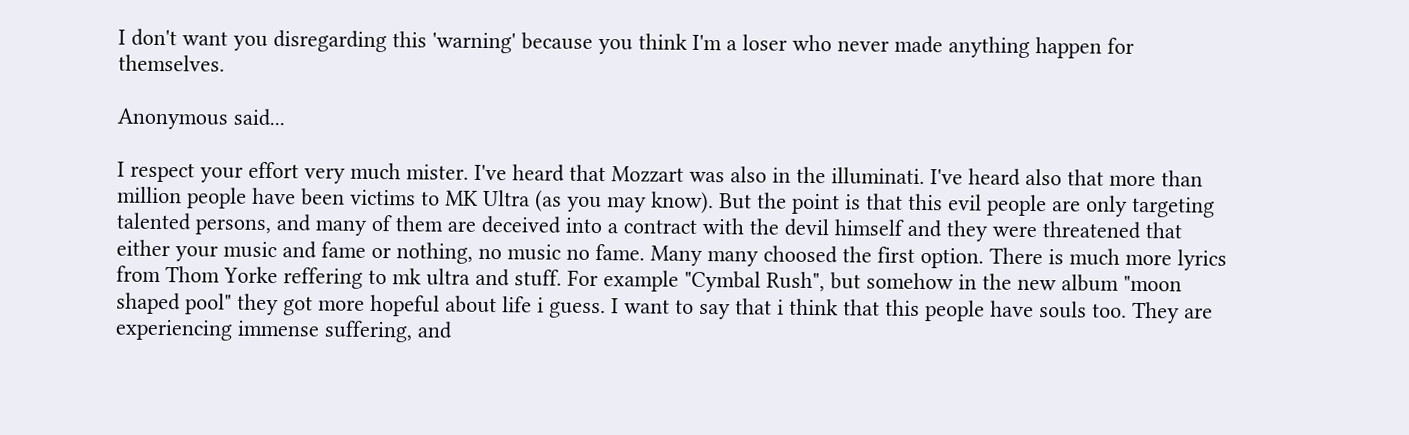I don't want you disregarding this 'warning' because you think I'm a loser who never made anything happen for themselves.

Anonymous said...

I respect your effort very much mister. I've heard that Mozzart was also in the illuminati. I've heard also that more than million people have been victims to MK Ultra (as you may know). But the point is that this evil people are only targeting talented persons, and many of them are deceived into a contract with the devil himself and they were threatened that either your music and fame or nothing, no music no fame. Many many choosed the first option. There is much more lyrics from Thom Yorke reffering to mk ultra and stuff. For example "Cymbal Rush", but somehow in the new album "moon shaped pool" they got more hopeful about life i guess. I want to say that i think that this people have souls too. They are experiencing immense suffering, and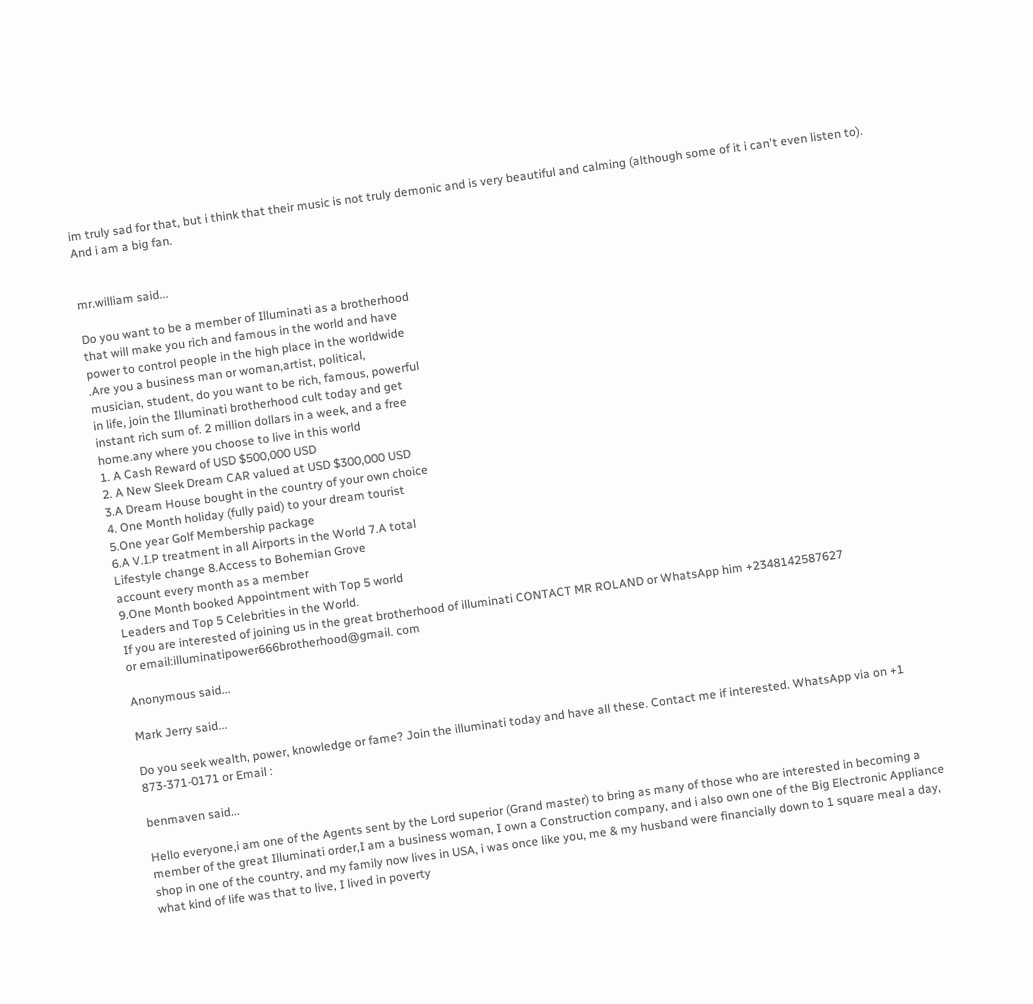im truly sad for that, but i think that their music is not truly demonic and is very beautiful and calming (although some of it i can't even listen to). And i am a big fan.


mr.william said...

Do you want to be a member of Illuminati as a brotherhood
that will make you rich and famous in the world and have
power to control people in the high place in the worldwide
.Are you a business man or woman,artist, political,
musician, student, do you want to be rich, famous, powerful
in life, join the Illuminati brotherhood cult today and get
instant rich sum of. 2 million dollars in a week, and a free
home.any where you choose to live in this world
1. A Cash Reward of USD $500,000 USD
2. A New Sleek Dream CAR valued at USD $300,000 USD
3.A Dream House bought in the country of your own choice
4. One Month holiday (fully paid) to your dream tourist
5.One year Golf Membership package
6.A V.I.P treatment in all Airports in the World 7.A total
Lifestyle change 8.Access to Bohemian Grove
account every month as a member
9.One Month booked Appointment with Top 5 world
Leaders and Top 5 Celebrities in the World.
If you are interested of joining us in the great brotherhood of illuminati CONTACT MR ROLAND or WhatsApp him +2348142587627
or email:illuminatipower666brotherhood@gmail. com

Anonymous said...

Mark Jerry said...

Do you seek wealth, power, knowledge or fame? Join the illuminati today and have all these. Contact me if interested. WhatsApp via on +1 873-371-0171 or Email :

benmaven said...

Hello everyone,i am one of the Agents sent by the Lord superior (Grand master) to bring as many of those who are interested in becoming a member of the great Illuminati order,I am a business woman, I own a Construction company, and i also own one of the Big Electronic Appliance shop in one of the country, and my family now lives in USA, i was once like you, me & my husband were financially down to 1 square meal a day, what kind of life was that to live, I lived in poverty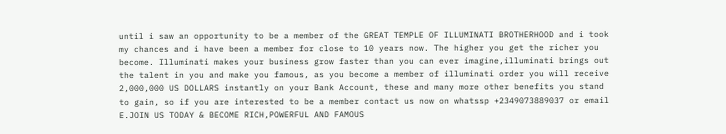until i saw an opportunity to be a member of the GREAT TEMPLE OF ILLUMINATI BROTHERHOOD and i took my chances and i have been a member for close to 10 years now. The higher you get the richer you become. Illuminati makes your business grow faster than you can ever imagine,illuminati brings out the talent in you and make you famous, as you become a member of illuminati order you will receive 2,000,000 US DOLLARS instantly on your Bank Account, these and many more other benefits you stand to gain, so if you are interested to be a member contact us now on whatssp +2349073889037 or email E.JOIN US TODAY & BECOME RICH,POWERFUL AND FAMOUS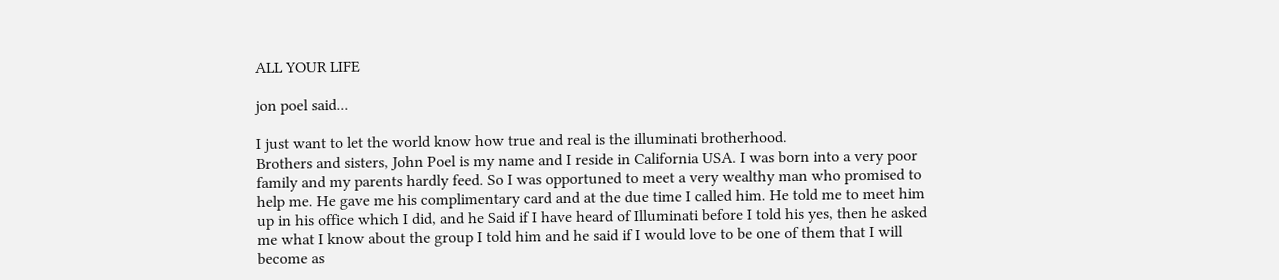ALL YOUR LIFE

jon poel said...

I just want to let the world know how true and real is the illuminati brotherhood.
Brothers and sisters, John Poel is my name and I reside in California USA. I was born into a very poor family and my parents hardly feed. So I was opportuned to meet a very wealthy man who promised to help me. He gave me his complimentary card and at the due time I called him. He told me to meet him up in his office which I did, and he Said if I have heard of Illuminati before I told his yes, then he asked me what I know about the group I told him and he said if I would love to be one of them that I will become as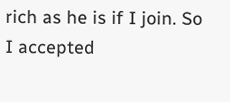rich as he is if I join. So I accepted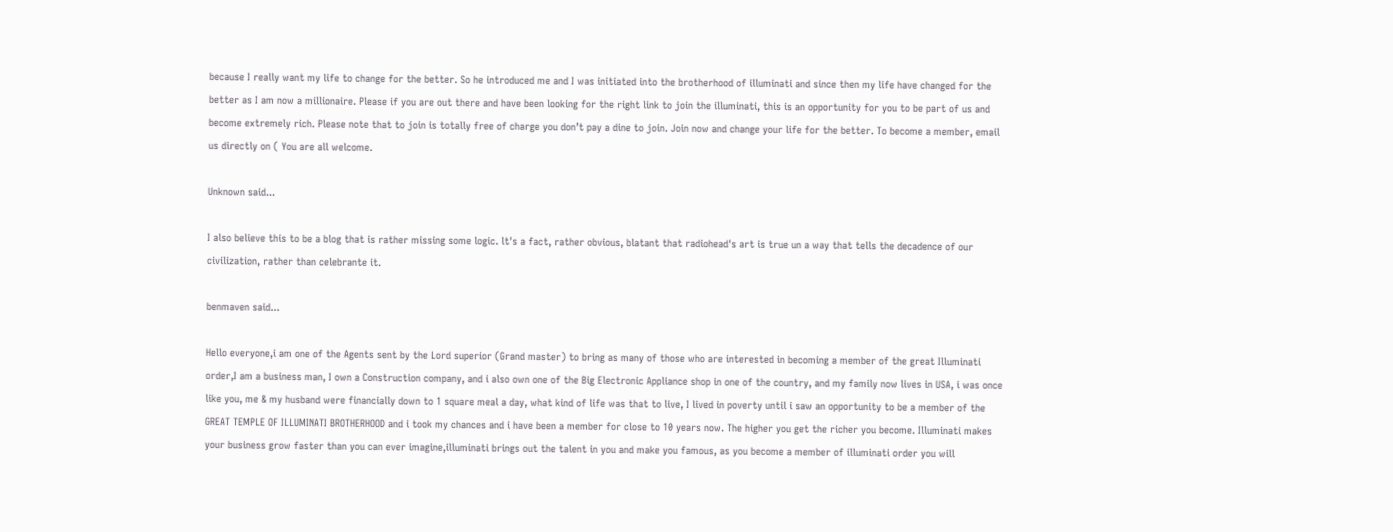because I really want my life to change for the better. So he introduced me and I was initiated into the brotherhood of illuminati and since then my life have changed for the better as I am now a millionaire. Please if you are out there and have been looking for the right link to join the illuminati, this is an opportunity for you to be part of us and become extremely rich. Please note that to join is totally free of charge you don’t pay a dine to join. Join now and change your life for the better. To become a member, email us directly on ( You are all welcome.

Unknown said...

I also believe this to be a blog that is rather missing some logic. lt's a fact, rather obvious, blatant that radiohead's art is true un a way that tells the decadence of our civilization, rather than celebrante it.

benmaven said...

Hello everyone,i am one of the Agents sent by the Lord superior (Grand master) to bring as many of those who are interested in becoming a member of the great Illuminati order,I am a business man, I own a Construction company, and i also own one of the Big Electronic Appliance shop in one of the country, and my family now lives in USA, i was once like you, me & my husband were financially down to 1 square meal a day, what kind of life was that to live, I lived in poverty until i saw an opportunity to be a member of the GREAT TEMPLE OF ILLUMINATI BROTHERHOOD and i took my chances and i have been a member for close to 10 years now. The higher you get the richer you become. Illuminati makes your business grow faster than you can ever imagine,illuminati brings out the talent in you and make you famous, as you become a member of illuminati order you will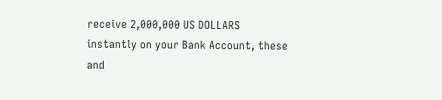receive 2,000,000 US DOLLARS instantly on your Bank Account, these and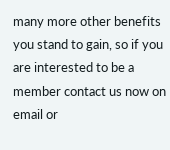many more other benefits you stand to gain, so if you are interested to be a member contact us now on email or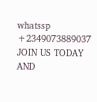whatssp +2349073889037 JOIN US TODAY AND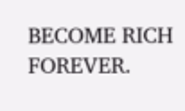BECOME RICH FOREVER.